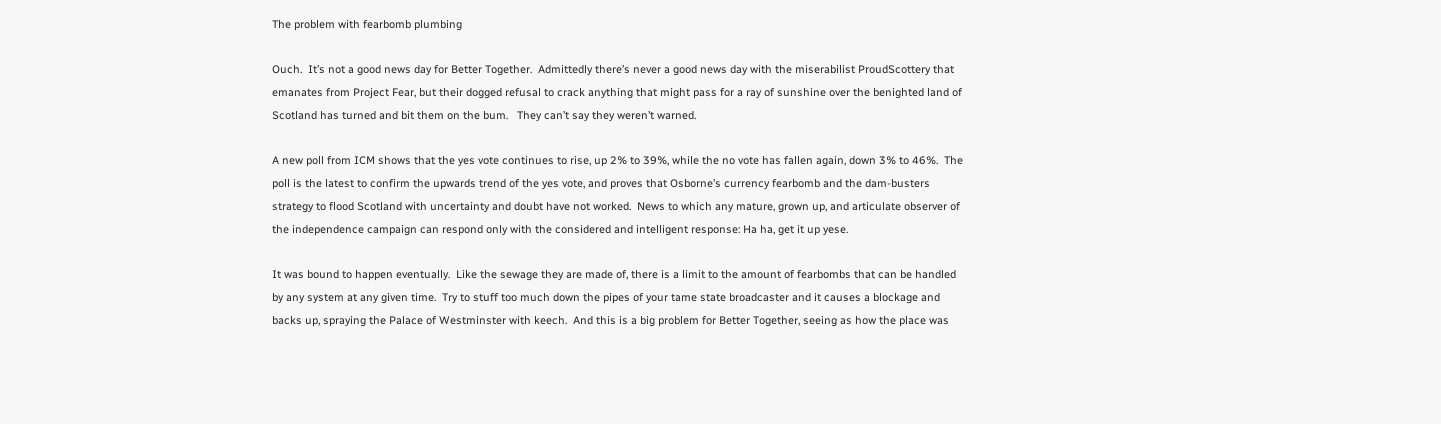The problem with fearbomb plumbing

Ouch.  It’s not a good news day for Better Together.  Admittedly there’s never a good news day with the miserabilist ProudScottery that emanates from Project Fear, but their dogged refusal to crack anything that might pass for a ray of sunshine over the benighted land of Scotland has turned and bit them on the bum.   They can’t say they weren’t warned.

A new poll from ICM shows that the yes vote continues to rise, up 2% to 39%, while the no vote has fallen again, down 3% to 46%.  The poll is the latest to confirm the upwards trend of the yes vote, and proves that Osborne’s currency fearbomb and the dam-busters strategy to flood Scotland with uncertainty and doubt have not worked.  News to which any mature, grown up, and articulate observer of the independence campaign can respond only with the considered and intelligent response: Ha ha, get it up yese.

It was bound to happen eventually.  Like the sewage they are made of, there is a limit to the amount of fearbombs that can be handled by any system at any given time.  Try to stuff too much down the pipes of your tame state broadcaster and it causes a blockage and backs up, spraying the Palace of Westminster with keech.  And this is a big problem for Better Together, seeing as how the place was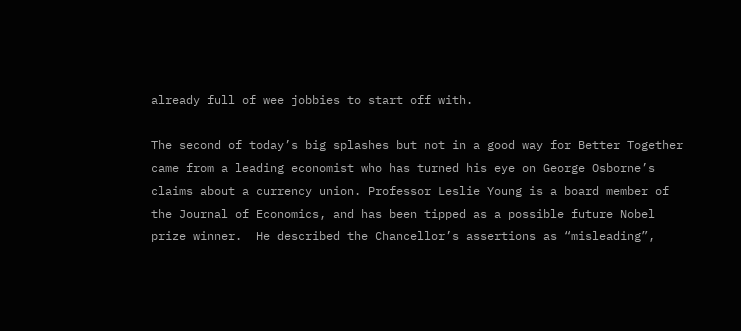already full of wee jobbies to start off with.

The second of today’s big splashes but not in a good way for Better Together came from a leading economist who has turned his eye on George Osborne’s claims about a currency union. Professor Leslie Young is a board member of the Journal of Economics, and has been tipped as a possible future Nobel prize winner.  He described the Chancellor’s assertions as “misleading”,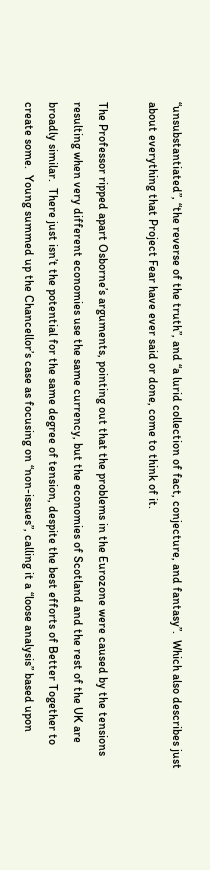“unsubstantiated”, “the reverse of the truth”, and “a lurid collection of fact, conjecture, and fantasy”.  Which also describes just about everything that Project Fear have ever said or done, come to think of it.

The Professor ripped apart Osborne’s arguments, pointing out that the problems in the Eurozone were caused by the tensions resulting when very different economies use the same currency, but the economies of Scotland and the rest of the UK are broadly similar.  There just isn’t the potential for the same degree of tension, despite the best efforts of Better Together to create some.  Young summed up the Chancellor’s case as focusing on “non-issues”, calling it a “loose analysis” based upon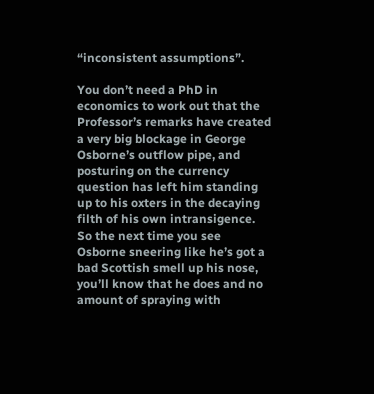“inconsistent assumptions”.

You don’t need a PhD in economics to work out that the Professor’s remarks have created a very big blockage in George Osborne’s outflow pipe, and posturing on the currency question has left him standing up to his oxters in the decaying filth of his own intransigence.  So the next time you see Osborne sneering like he’s got a bad Scottish smell up his nose, you’ll know that he does and no amount of spraying with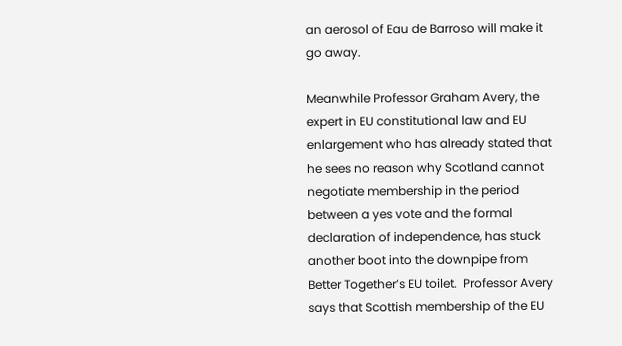an aerosol of Eau de Barroso will make it go away.

Meanwhile Professor Graham Avery, the expert in EU constitutional law and EU enlargement who has already stated that he sees no reason why Scotland cannot negotiate membership in the period between a yes vote and the formal declaration of independence, has stuck another boot into the downpipe from Better Together’s EU toilet.  Professor Avery says that Scottish membership of the EU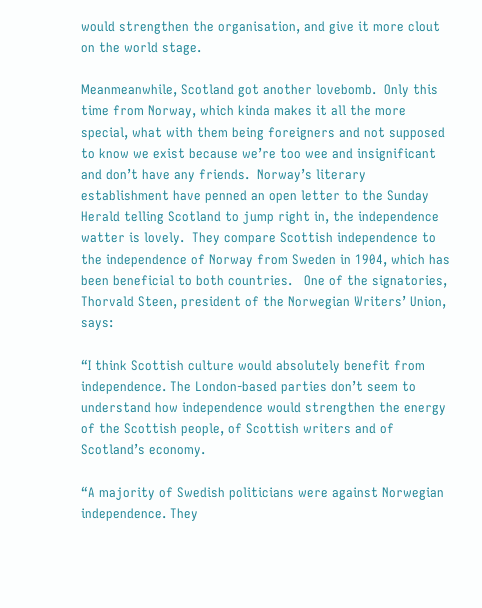would strengthen the organisation, and give it more clout on the world stage.

Meanmeanwhile, Scotland got another lovebomb.  Only this time from Norway, which kinda makes it all the more special, what with them being foreigners and not supposed to know we exist because we’re too wee and insignificant and don’t have any friends.  Norway’s literary establishment have penned an open letter to the Sunday Herald telling Scotland to jump right in, the independence watter is lovely.  They compare Scottish independence to the independence of Norway from Sweden in 1904, which has been beneficial to both countries.   One of the signatories, Thorvald Steen, president of the Norwegian Writers’ Union, says:

“I think Scottish culture would absolutely benefit from independence. The London-based parties don’t seem to understand how independence would strengthen the energy of the Scottish people, of Scottish writers and of Scotland’s economy.

“A majority of Swedish politicians were against Norwegian independence. They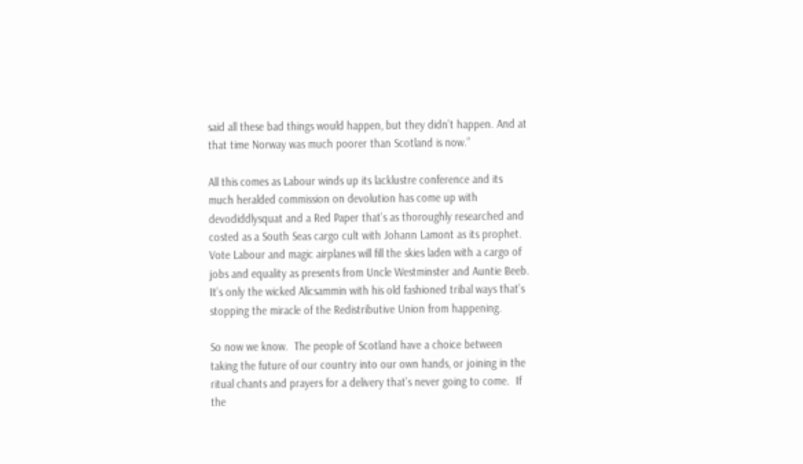said all these bad things would happen, but they didn’t happen. And at that time Norway was much poorer than Scotland is now.”

All this comes as Labour winds up its lacklustre conference and its much heralded commission on devolution has come up with devodiddlysquat and a Red Paper that’s as thoroughly researched and costed as a South Seas cargo cult with Johann Lamont as its prophet.  Vote Labour and magic airplanes will fill the skies laden with a cargo of jobs and equality as presents from Uncle Westminster and Auntie Beeb.  It’s only the wicked Alicsammin with his old fashioned tribal ways that’s stopping the miracle of the Redistributive Union from happening.

So now we know.  The people of Scotland have a choice between taking the future of our country into our own hands, or joining in the ritual chants and prayers for a delivery that’s never going to come.  If the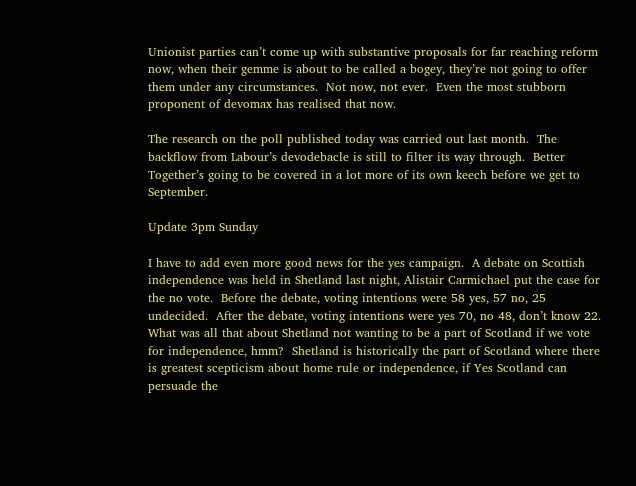Unionist parties can’t come up with substantive proposals for far reaching reform now, when their gemme is about to be called a bogey, they’re not going to offer them under any circumstances.  Not now, not ever.  Even the most stubborn proponent of devomax has realised that now.

The research on the poll published today was carried out last month.  The backflow from Labour’s devodebacle is still to filter its way through.  Better Together’s going to be covered in a lot more of its own keech before we get to September.

Update 3pm Sunday

I have to add even more good news for the yes campaign.  A debate on Scottish independence was held in Shetland last night, Alistair Carmichael put the case for the no vote.  Before the debate, voting intentions were 58 yes, 57 no, 25 undecided.  After the debate, voting intentions were yes 70, no 48, don’t know 22.  What was all that about Shetland not wanting to be a part of Scotland if we vote for independence, hmm?  Shetland is historically the part of Scotland where there is greatest scepticism about home rule or independence, if Yes Scotland can persuade the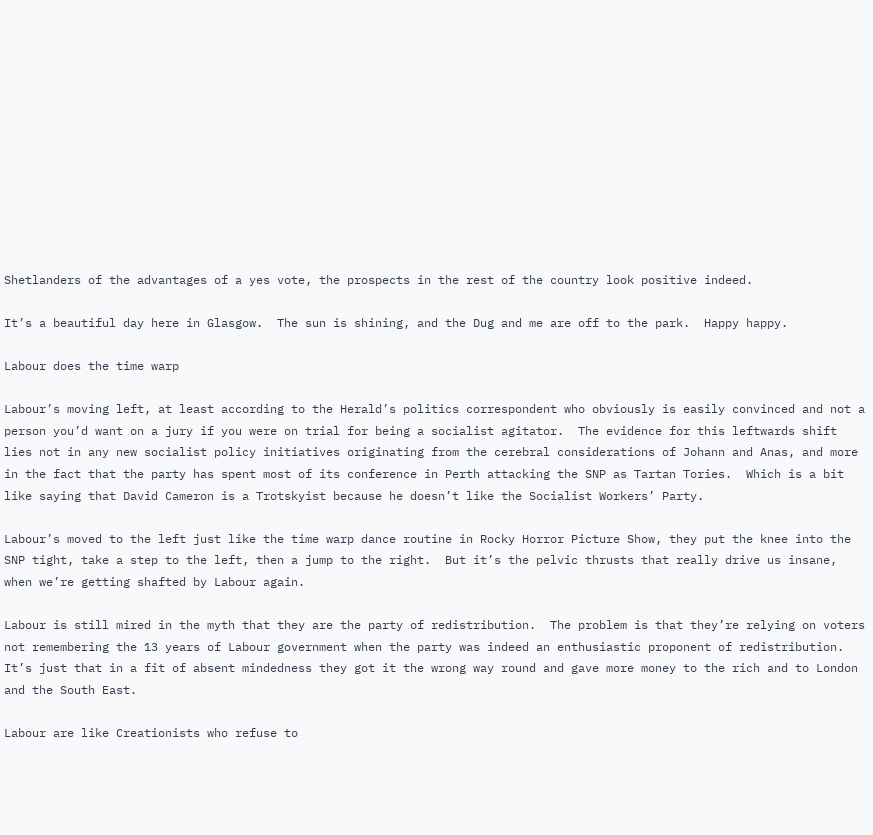Shetlanders of the advantages of a yes vote, the prospects in the rest of the country look positive indeed.

It’s a beautiful day here in Glasgow.  The sun is shining, and the Dug and me are off to the park.  Happy happy.

Labour does the time warp

Labour’s moving left, at least according to the Herald’s politics correspondent who obviously is easily convinced and not a person you’d want on a jury if you were on trial for being a socialist agitator.  The evidence for this leftwards shift lies not in any new socialist policy initiatives originating from the cerebral considerations of Johann and Anas, and more in the fact that the party has spent most of its conference in Perth attacking the SNP as Tartan Tories.  Which is a bit like saying that David Cameron is a Trotskyist because he doesn’t like the Socialist Workers’ Party.

Labour’s moved to the left just like the time warp dance routine in Rocky Horror Picture Show, they put the knee into the SNP tight, take a step to the left, then a jump to the right.  But it’s the pelvic thrusts that really drive us insane, when we’re getting shafted by Labour again.

Labour is still mired in the myth that they are the party of redistribution.  The problem is that they’re relying on voters not remembering the 13 years of Labour government when the party was indeed an enthusiastic proponent of redistribution.  It’s just that in a fit of absent mindedness they got it the wrong way round and gave more money to the rich and to London and the South East.

Labour are like Creationists who refuse to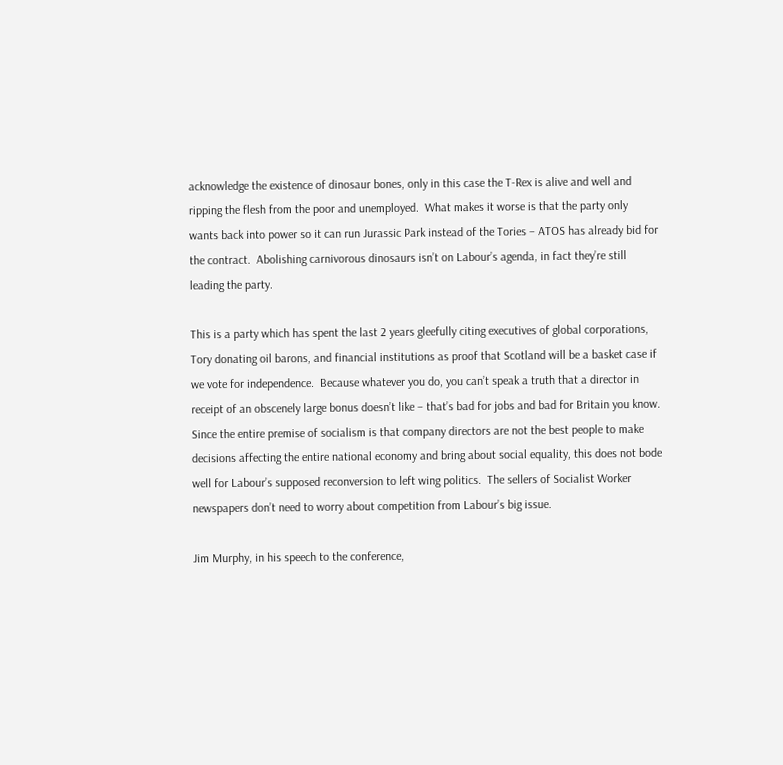acknowledge the existence of dinosaur bones, only in this case the T-Rex is alive and well and ripping the flesh from the poor and unemployed.  What makes it worse is that the party only wants back into power so it can run Jurassic Park instead of the Tories – ATOS has already bid for the contract.  Abolishing carnivorous dinosaurs isn’t on Labour’s agenda, in fact they’re still leading the party.

This is a party which has spent the last 2 years gleefully citing executives of global corporations, Tory donating oil barons, and financial institutions as proof that Scotland will be a basket case if we vote for independence.  Because whatever you do, you can’t speak a truth that a director in receipt of an obscenely large bonus doesn’t like – that’s bad for jobs and bad for Britain you know.  Since the entire premise of socialism is that company directors are not the best people to make decisions affecting the entire national economy and bring about social equality, this does not bode well for Labour’s supposed reconversion to left wing politics.  The sellers of Socialist Worker newspapers don’t need to worry about competition from Labour’s big issue.

Jim Murphy, in his speech to the conference,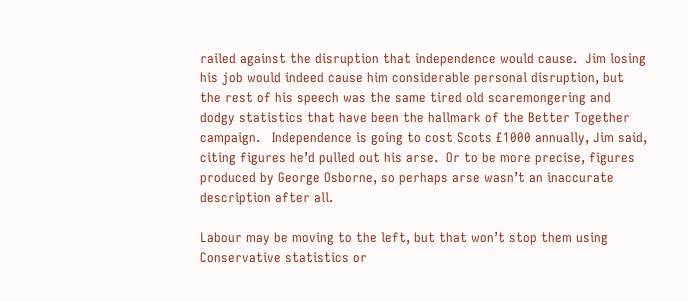railed against the disruption that independence would cause.  Jim losing his job would indeed cause him considerable personal disruption, but the rest of his speech was the same tired old scaremongering and dodgy statistics that have been the hallmark of the Better Together campaign.   Independence is going to cost Scots £1000 annually, Jim said, citing figures he’d pulled out his arse.  Or to be more precise, figures produced by George Osborne, so perhaps arse wasn’t an inaccurate description after all.

Labour may be moving to the left, but that won’t stop them using Conservative statistics or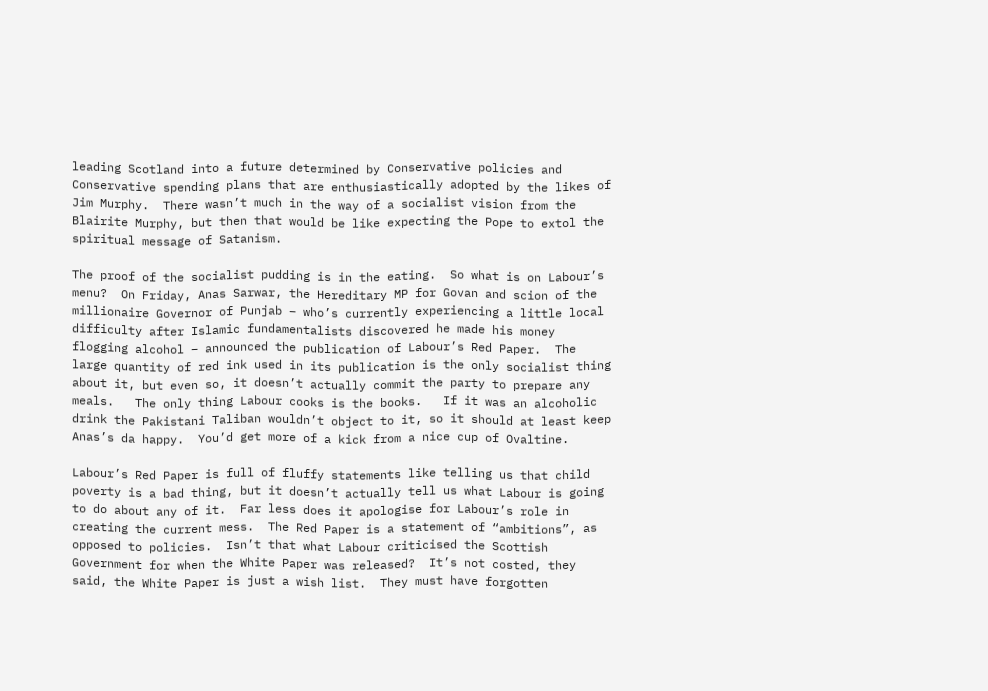leading Scotland into a future determined by Conservative policies and Conservative spending plans that are enthusiastically adopted by the likes of Jim Murphy.  There wasn’t much in the way of a socialist vision from the Blairite Murphy, but then that would be like expecting the Pope to extol the spiritual message of Satanism.

The proof of the socialist pudding is in the eating.  So what is on Labour’s menu?  On Friday, Anas Sarwar, the Hereditary MP for Govan and scion of the millionaire Governor of Punjab – who’s currently experiencing a little local difficulty after Islamic fundamentalists discovered he made his money flogging alcohol – announced the publication of Labour’s Red Paper.  The large quantity of red ink used in its publication is the only socialist thing about it, but even so, it doesn’t actually commit the party to prepare any meals.   The only thing Labour cooks is the books.   If it was an alcoholic drink the Pakistani Taliban wouldn’t object to it, so it should at least keep Anas’s da happy.  You’d get more of a kick from a nice cup of Ovaltine.

Labour’s Red Paper is full of fluffy statements like telling us that child poverty is a bad thing, but it doesn’t actually tell us what Labour is going to do about any of it.  Far less does it apologise for Labour’s role in creating the current mess.  The Red Paper is a statement of “ambitions”, as opposed to policies.  Isn’t that what Labour criticised the Scottish Government for when the White Paper was released?  It’s not costed, they said, the White Paper is just a wish list.  They must have forgotten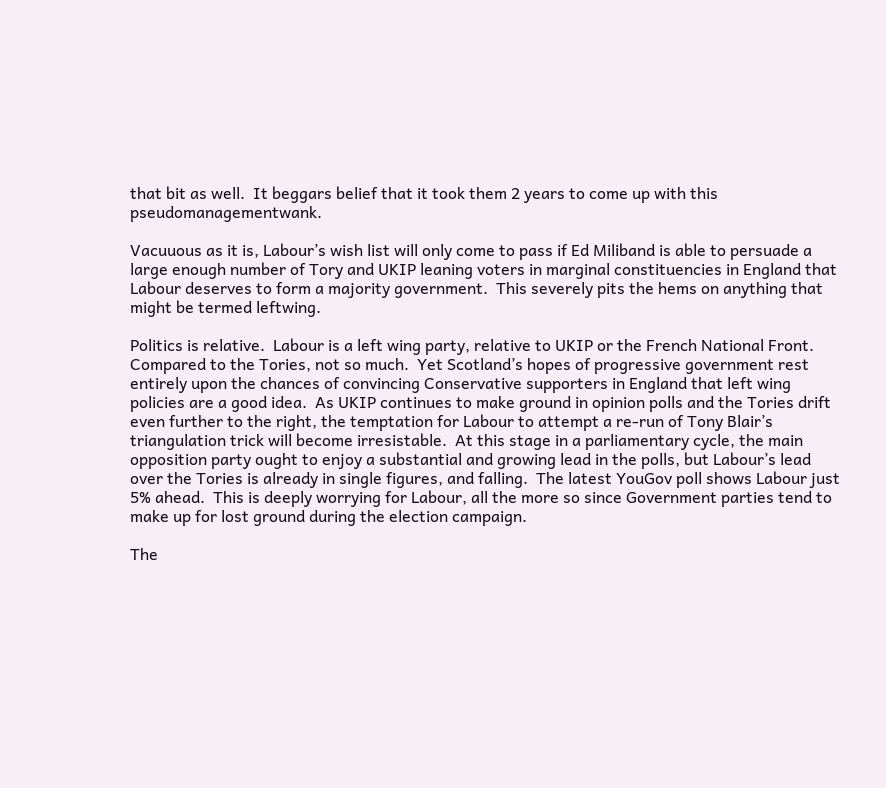that bit as well.  It beggars belief that it took them 2 years to come up with this pseudomanagementwank.

Vacuuous as it is, Labour’s wish list will only come to pass if Ed Miliband is able to persuade a large enough number of Tory and UKIP leaning voters in marginal constituencies in England that Labour deserves to form a majority government.  This severely pits the hems on anything that might be termed leftwing.

Politics is relative.  Labour is a left wing party, relative to UKIP or the French National Front.  Compared to the Tories, not so much.  Yet Scotland’s hopes of progressive government rest entirely upon the chances of convincing Conservative supporters in England that left wing policies are a good idea.  As UKIP continues to make ground in opinion polls and the Tories drift even further to the right, the temptation for Labour to attempt a re-run of Tony Blair’s triangulation trick will become irresistable.  At this stage in a parliamentary cycle, the main opposition party ought to enjoy a substantial and growing lead in the polls, but Labour’s lead over the Tories is already in single figures, and falling.  The latest YouGov poll shows Labour just 5% ahead.  This is deeply worrying for Labour, all the more so since Government parties tend to make up for lost ground during the election campaign.

The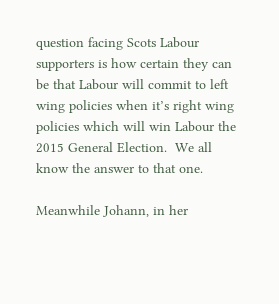question facing Scots Labour supporters is how certain they can be that Labour will commit to left wing policies when it’s right wing policies which will win Labour the 2015 General Election.  We all know the answer to that one.

Meanwhile Johann, in her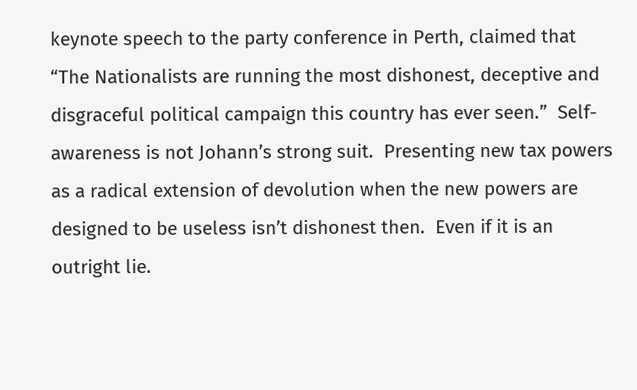keynote speech to the party conference in Perth, claimed that “The Nationalists are running the most dishonest, deceptive and disgraceful political campaign this country has ever seen.”  Self-awareness is not Johann’s strong suit.  Presenting new tax powers as a radical extension of devolution when the new powers are designed to be useless isn’t dishonest then.  Even if it is an outright lie.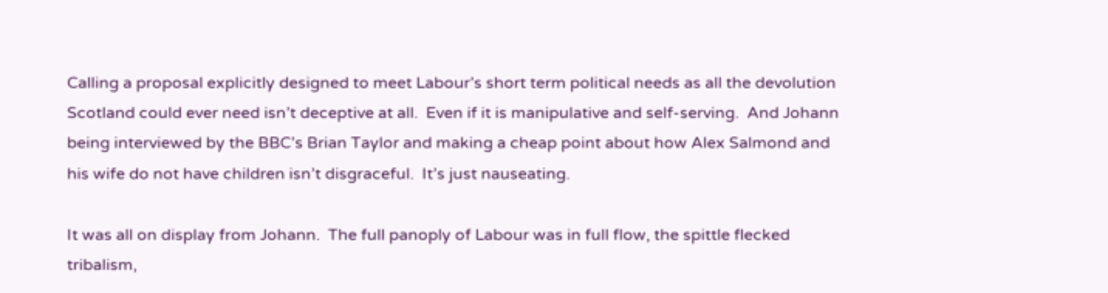Calling a proposal explicitly designed to meet Labour’s short term political needs as all the devolution Scotland could ever need isn’t deceptive at all.  Even if it is manipulative and self-serving.  And Johann being interviewed by the BBC’s Brian Taylor and making a cheap point about how Alex Salmond and his wife do not have children isn’t disgraceful.  It’s just nauseating.

It was all on display from Johann.  The full panoply of Labour was in full flow, the spittle flecked tribalism,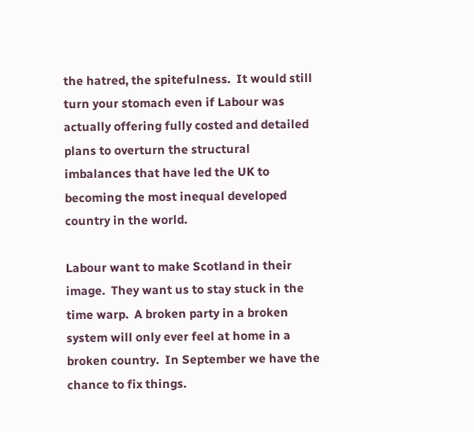the hatred, the spitefulness.  It would still turn your stomach even if Labour was actually offering fully costed and detailed plans to overturn the structural imbalances that have led the UK to becoming the most inequal developed country in the world.

Labour want to make Scotland in their image.  They want us to stay stuck in the time warp.  A broken party in a broken system will only ever feel at home in a broken country.  In September we have the chance to fix things.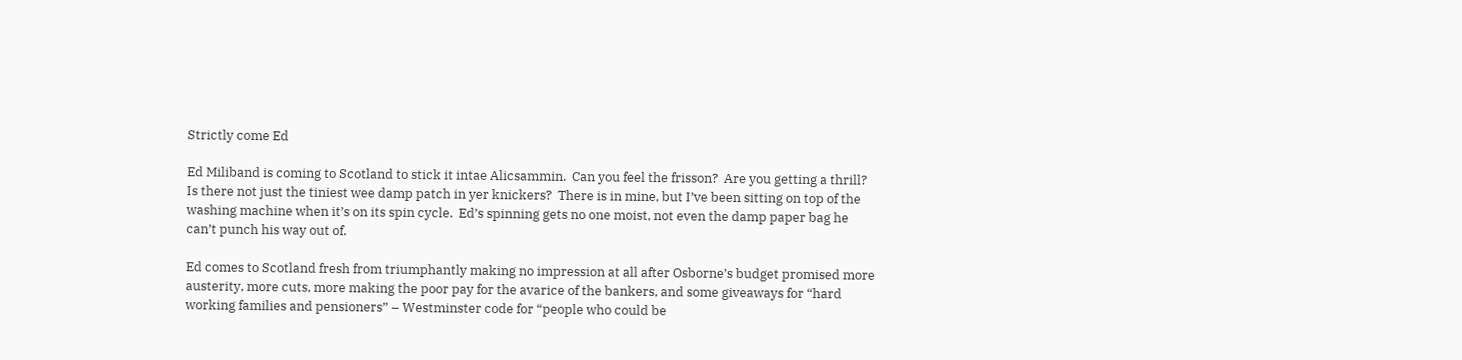Strictly come Ed

Ed Miliband is coming to Scotland to stick it intae Alicsammin.  Can you feel the frisson?  Are you getting a thrill?  Is there not just the tiniest wee damp patch in yer knickers?  There is in mine, but I’ve been sitting on top of the washing machine when it’s on its spin cycle.  Ed’s spinning gets no one moist, not even the damp paper bag he can’t punch his way out of.

Ed comes to Scotland fresh from triumphantly making no impression at all after Osborne’s budget promised more austerity, more cuts, more making the poor pay for the avarice of the bankers, and some giveaways for “hard working families and pensioners” – Westminster code for “people who could be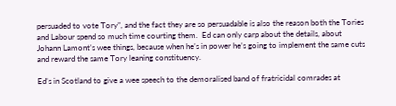persuaded to vote Tory”, and the fact they are so persuadable is also the reason both the Tories and Labour spend so much time courting them.  Ed can only carp about the details, about Johann Lamont’s wee things, because when he’s in power he’s going to implement the same cuts and reward the same Tory leaning constituency.

Ed’s in Scotland to give a wee speech to the demoralised band of fratricidal comrades at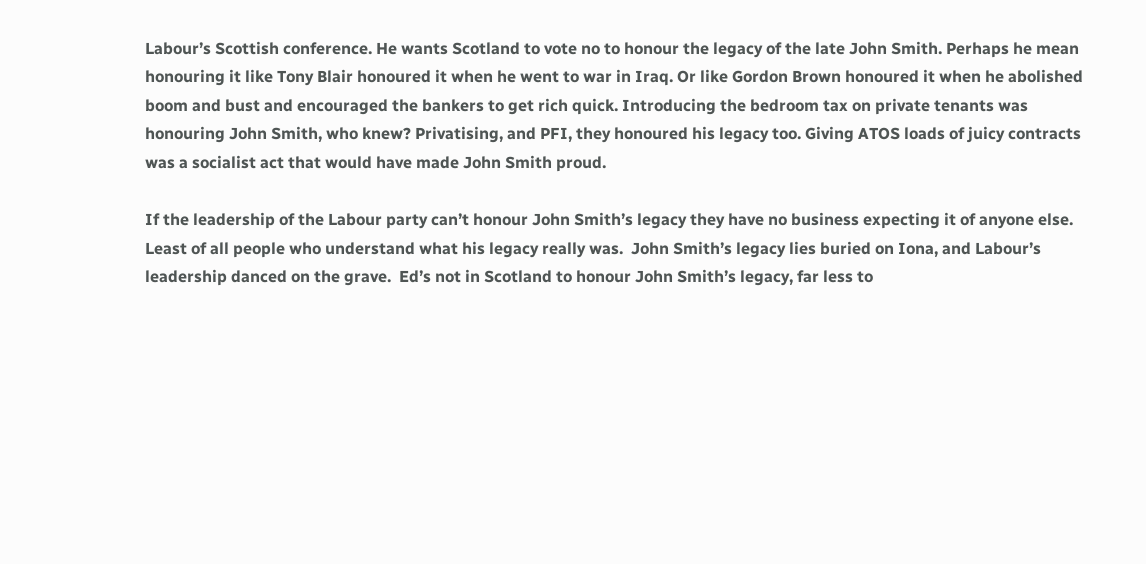Labour’s Scottish conference. He wants Scotland to vote no to honour the legacy of the late John Smith. Perhaps he mean honouring it like Tony Blair honoured it when he went to war in Iraq. Or like Gordon Brown honoured it when he abolished boom and bust and encouraged the bankers to get rich quick. Introducing the bedroom tax on private tenants was honouring John Smith, who knew? Privatising, and PFI, they honoured his legacy too. Giving ATOS loads of juicy contracts was a socialist act that would have made John Smith proud.

If the leadership of the Labour party can’t honour John Smith’s legacy they have no business expecting it of anyone else.  Least of all people who understand what his legacy really was.  John Smith’s legacy lies buried on Iona, and Labour’s leadership danced on the grave.  Ed’s not in Scotland to honour John Smith’s legacy, far less to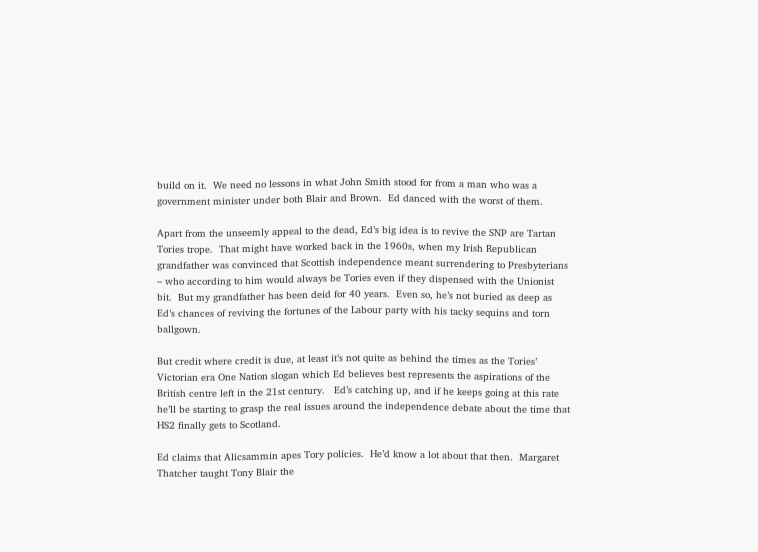build on it.  We need no lessons in what John Smith stood for from a man who was a government minister under both Blair and Brown.  Ed danced with the worst of them.

Apart from the unseemly appeal to the dead, Ed’s big idea is to revive the SNP are Tartan Tories trope.  That might have worked back in the 1960s, when my Irish Republican grandfather was convinced that Scottish independence meant surrendering to Presbyterians – who according to him would always be Tories even if they dispensed with the Unionist bit.  But my grandfather has been deid for 40 years.  Even so, he’s not buried as deep as Ed’s chances of reviving the fortunes of the Labour party with his tacky sequins and torn ballgown.

But credit where credit is due, at least it’s not quite as behind the times as the Tories’ Victorian era One Nation slogan which Ed believes best represents the aspirations of the British centre left in the 21st century.   Ed’s catching up, and if he keeps going at this rate he’ll be starting to grasp the real issues around the independence debate about the time that HS2 finally gets to Scotland.

Ed claims that Alicsammin apes Tory policies.  He’d know a lot about that then.  Margaret Thatcher taught Tony Blair the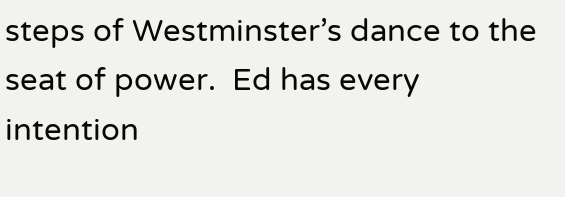steps of Westminster’s dance to the seat of power.  Ed has every intention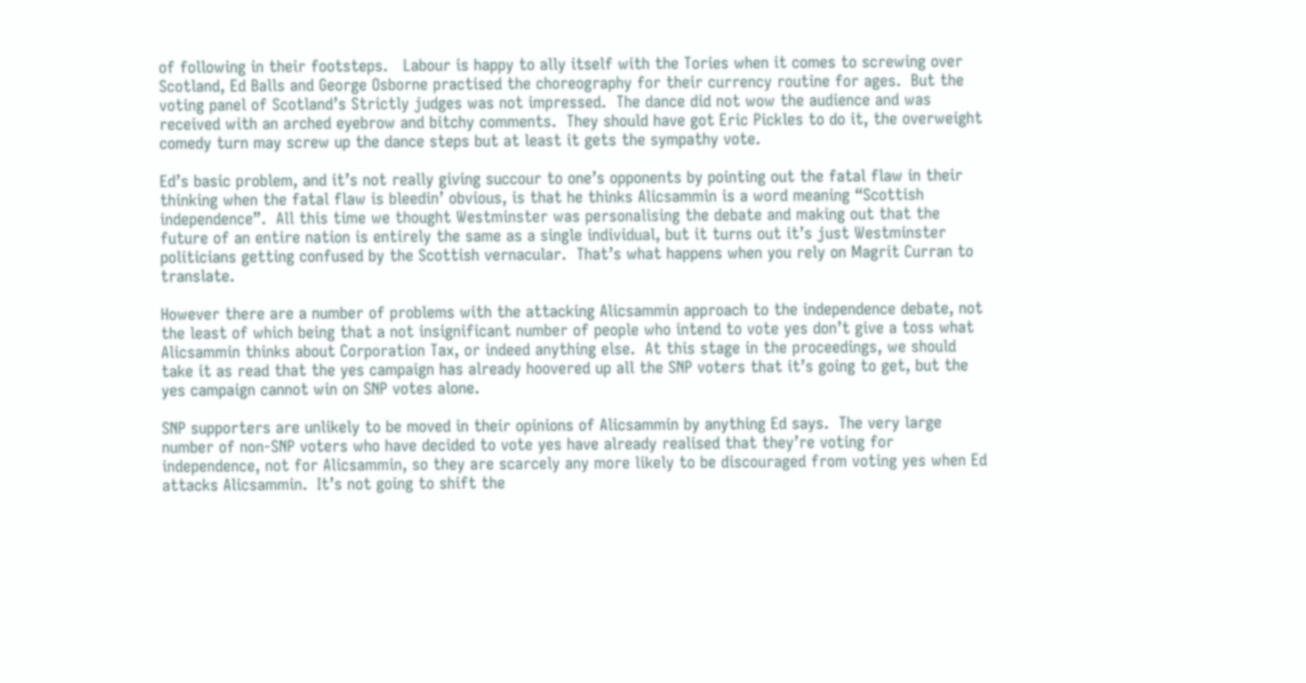of following in their footsteps.   Labour is happy to ally itself with the Tories when it comes to screwing over Scotland, Ed Balls and George Osborne practised the choreography for their currency routine for ages.  But the voting panel of Scotland’s Strictly judges was not impressed.  The dance did not wow the audience and was received with an arched eyebrow and bitchy comments.  They should have got Eric Pickles to do it, the overweight comedy turn may screw up the dance steps but at least it gets the sympathy vote.

Ed’s basic problem, and it’s not really giving succour to one’s opponents by pointing out the fatal flaw in their thinking when the fatal flaw is bleedin’ obvious, is that he thinks Alicsammin is a word meaning “Scottish independence”.  All this time we thought Westminster was personalising the debate and making out that the future of an entire nation is entirely the same as a single individual, but it turns out it’s just Westminster politicians getting confused by the Scottish vernacular.  That’s what happens when you rely on Magrit Curran to translate.

However there are a number of problems with the attacking Alicsammin approach to the independence debate, not the least of which being that a not insignificant number of people who intend to vote yes don’t give a toss what Alicsammin thinks about Corporation Tax, or indeed anything else.  At this stage in the proceedings, we should take it as read that the yes campaign has already hoovered up all the SNP voters that it’s going to get, but the yes campaign cannot win on SNP votes alone.

SNP supporters are unlikely to be moved in their opinions of Alicsammin by anything Ed says.  The very large number of non-SNP voters who have decided to vote yes have already realised that they’re voting for independence, not for Alicsammin, so they are scarcely any more likely to be discouraged from voting yes when Ed attacks Alicsammin.  It’s not going to shift the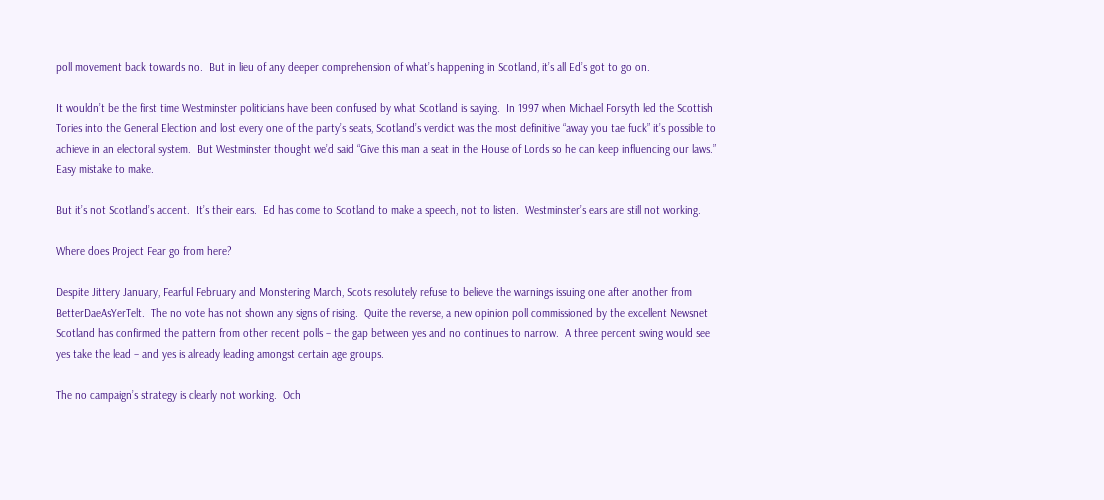poll movement back towards no.  But in lieu of any deeper comprehension of what’s happening in Scotland, it’s all Ed’s got to go on.

It wouldn’t be the first time Westminster politicians have been confused by what Scotland is saying.  In 1997 when Michael Forsyth led the Scottish Tories into the General Election and lost every one of the party’s seats, Scotland’s verdict was the most definitive “away you tae fuck” it’s possible to achieve in an electoral system.  But Westminster thought we’d said “Give this man a seat in the House of Lords so he can keep influencing our laws.”  Easy mistake to make.

But it’s not Scotland’s accent.  It’s their ears.  Ed has come to Scotland to make a speech, not to listen.  Westminster’s ears are still not working.

Where does Project Fear go from here?

Despite Jittery January, Fearful February and Monstering March, Scots resolutely refuse to believe the warnings issuing one after another from BetterDaeAsYerTelt.  The no vote has not shown any signs of rising.  Quite the reverse, a new opinion poll commissioned by the excellent Newsnet Scotland has confirmed the pattern from other recent polls – the gap between yes and no continues to narrow.  A three percent swing would see yes take the lead – and yes is already leading amongst certain age groups.

The no campaign’s strategy is clearly not working.  Och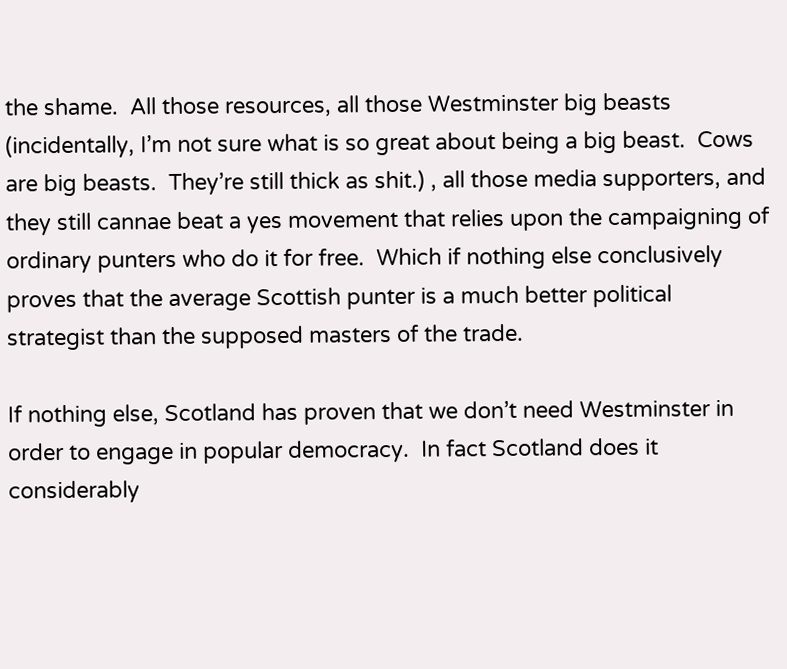the shame.  All those resources, all those Westminster big beasts (incidentally, I’m not sure what is so great about being a big beast.  Cows are big beasts.  They’re still thick as shit.) , all those media supporters, and they still cannae beat a yes movement that relies upon the campaigning of ordinary punters who do it for free.  Which if nothing else conclusively proves that the average Scottish punter is a much better political strategist than the supposed masters of the trade.

If nothing else, Scotland has proven that we don’t need Westminster in order to engage in popular democracy.  In fact Scotland does it considerably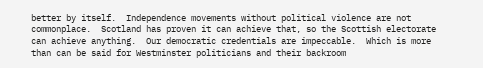better by itself.  Independence movements without political violence are not commonplace.  Scotland has proven it can achieve that, so the Scottish electorate can achieve anything.  Our democratic credentials are impeccable.  Which is more than can be said for Westminster politicians and their backroom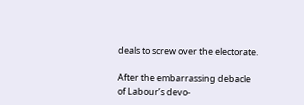deals to screw over the electorate.

After the embarrassing debacle of Labour’s devo-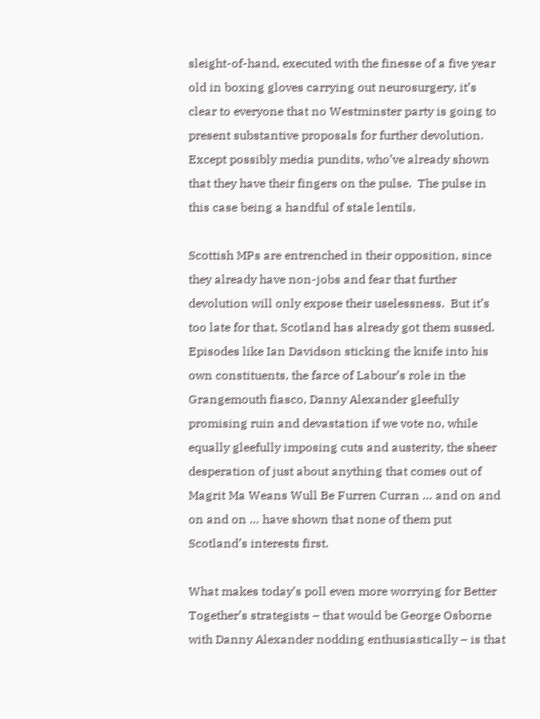sleight-of-hand, executed with the finesse of a five year old in boxing gloves carrying out neurosurgery, it’s clear to everyone that no Westminster party is going to present substantive proposals for further devolution.  Except possibly media pundits, who’ve already shown that they have their fingers on the pulse.  The pulse in this case being a handful of stale lentils.

Scottish MPs are entrenched in their opposition, since they already have non-jobs and fear that further devolution will only expose their uselessness.  But it’s too late for that, Scotland has already got them sussed.  Episodes like Ian Davidson sticking the knife into his own constituents, the farce of Labour’s role in the Grangemouth fiasco, Danny Alexander gleefully promising ruin and devastation if we vote no, while equally gleefully imposing cuts and austerity, the sheer desperation of just about anything that comes out of Magrit Ma Weans Wull Be Furren Curran … and on and on and on … have shown that none of them put Scotland’s interests first.

What makes today’s poll even more worrying for Better Together’s strategists – that would be George Osborne with Danny Alexander nodding enthusiastically – is that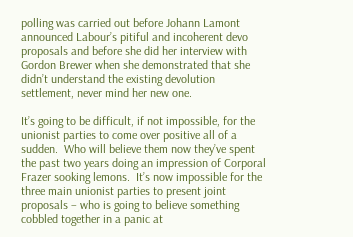polling was carried out before Johann Lamont announced Labour’s pitiful and incoherent devo proposals and before she did her interview with Gordon Brewer when she demonstrated that she didn’t understand the existing devolution settlement, never mind her new one.

It’s going to be difficult, if not impossible, for the unionist parties to come over positive all of a sudden.  Who will believe them now they’ve spent the past two years doing an impression of Corporal Frazer sooking lemons.  It’s now impossible for the three main unionist parties to present joint proposals – who is going to believe something cobbled together in a panic at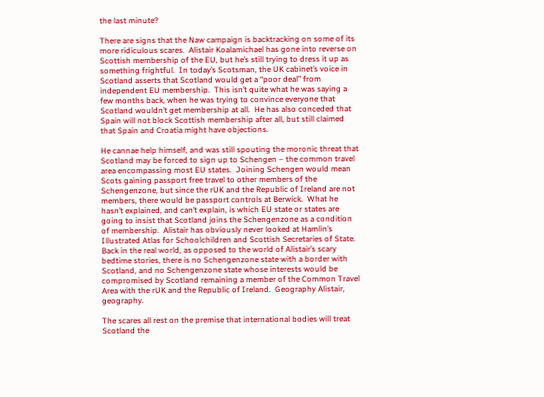the last minute?

There are signs that the Naw campaign is backtracking on some of its more ridiculous scares.  Alistair Koalamichael has gone into reverse on Scottish membership of the EU, but he’s still trying to dress it up as something frightful.  In today’s Scotsman, the UK cabinet’s voice in Scotland asserts that Scotland would get a “poor deal” from independent EU membership.  This isn’t quite what he was saying a few months back, when he was trying to convince everyone that Scotland wouldn’t get membership at all.  He has also conceded that Spain will not block Scottish membership after all, but still claimed that Spain and Croatia might have objections.

He cannae help himself, and was still spouting the moronic threat that Scotland may be forced to sign up to Schengen – the common travel area encompassing most EU states.  Joining Schengen would mean Scots gaining passport free travel to other members of the Schengenzone, but since the rUK and the Republic of Ireland are not members, there would be passport controls at Berwick.  What he hasn’t explained, and can’t explain, is which EU state or states are going to insist that Scotland joins the Schengenzone as a condition of membership.  Alistair has obviously never looked at Hamlin’s Illustrated Atlas for Schoolchildren and Scottish Secretaries of State.  Back in the real world, as opposed to the world of Alistair’s scary bedtime stories, there is no Schengenzone state with a border with Scotland, and no Schengenzone state whose interests would be compromised by Scotland remaining a member of the Common Travel Area with the rUK and the Republic of Ireland.  Geography Alistair, geography.

The scares all rest on the premise that international bodies will treat Scotland the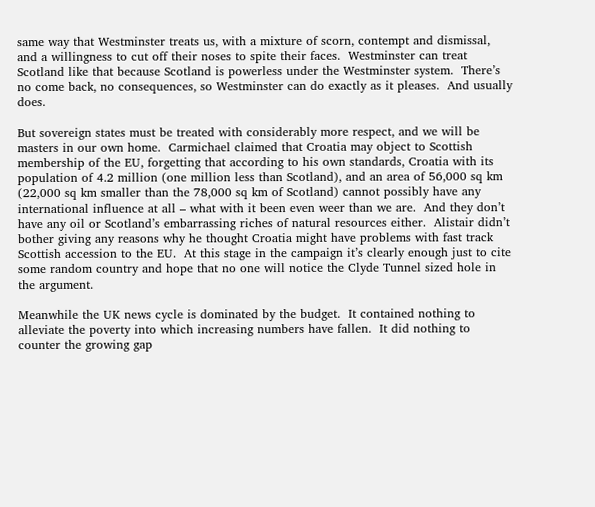same way that Westminster treats us, with a mixture of scorn, contempt and dismissal, and a willingness to cut off their noses to spite their faces.  Westminster can treat Scotland like that because Scotland is powerless under the Westminster system.  There’s no come back, no consequences, so Westminster can do exactly as it pleases.  And usually does.

But sovereign states must be treated with considerably more respect, and we will be masters in our own home.  Carmichael claimed that Croatia may object to Scottish membership of the EU, forgetting that according to his own standards, Croatia with its population of 4.2 million (one million less than Scotland), and an area of 56,000 sq km (22,000 sq km smaller than the 78,000 sq km of Scotland) cannot possibly have any international influence at all – what with it been even weer than we are.  And they don’t have any oil or Scotland’s embarrassing riches of natural resources either.  Alistair didn’t bother giving any reasons why he thought Croatia might have problems with fast track Scottish accession to the EU.  At this stage in the campaign it’s clearly enough just to cite some random country and hope that no one will notice the Clyde Tunnel sized hole in the argument.

Meanwhile the UK news cycle is dominated by the budget.  It contained nothing to alleviate the poverty into which increasing numbers have fallen.  It did nothing to counter the growing gap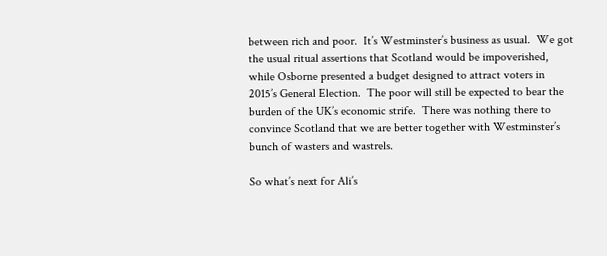between rich and poor.  It’s Westminster’s business as usual.  We got the usual ritual assertions that Scotland would be impoverished, while Osborne presented a budget designed to attract voters in 2015’s General Election.  The poor will still be expected to bear the burden of the UK’s economic strife.  There was nothing there to convince Scotland that we are better together with Westminster’s bunch of wasters and wastrels.

So what’s next for Ali’s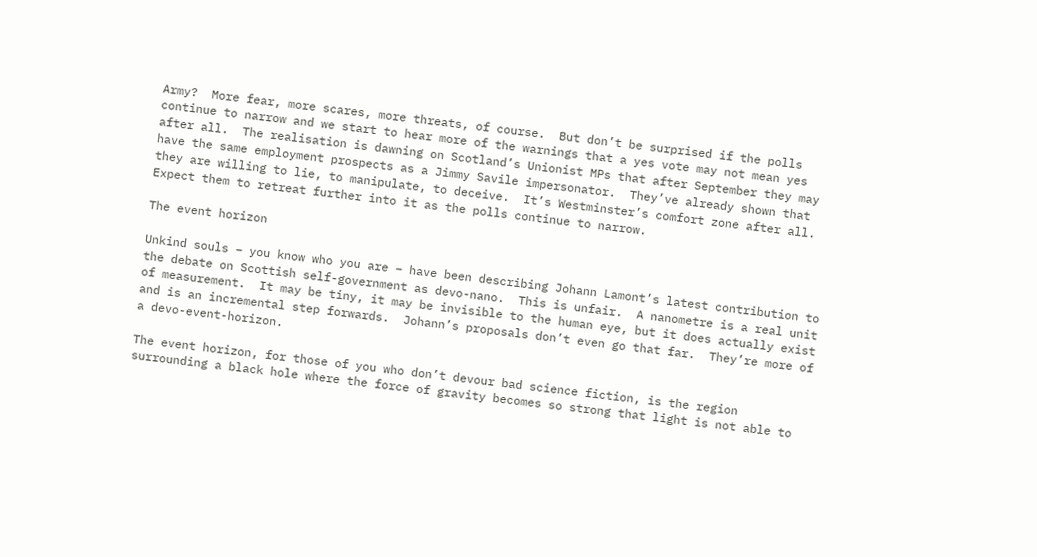Army?  More fear, more scares, more threats, of course.  But don’t be surprised if the polls continue to narrow and we start to hear more of the warnings that a yes vote may not mean yes after all.  The realisation is dawning on Scotland’s Unionist MPs that after September they may have the same employment prospects as a Jimmy Savile impersonator.  They’ve already shown that they are willing to lie, to manipulate, to deceive.  It’s Westminster’s comfort zone after all.  Expect them to retreat further into it as the polls continue to narrow.

The event horizon

Unkind souls – you know who you are – have been describing Johann Lamont’s latest contribution to the debate on Scottish self-government as devo-nano.  This is unfair.  A nanometre is a real unit of measurement.  It may be tiny, it may be invisible to the human eye, but it does actually exist and is an incremental step forwards.  Johann’s proposals don’t even go that far.  They’re more of a devo-event-horizon.

The event horizon, for those of you who don’t devour bad science fiction, is the region surrounding a black hole where the force of gravity becomes so strong that light is not able to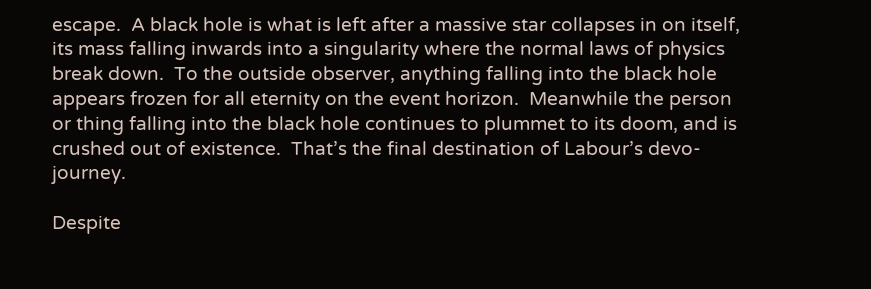escape.  A black hole is what is left after a massive star collapses in on itself, its mass falling inwards into a singularity where the normal laws of physics break down.  To the outside observer, anything falling into the black hole appears frozen for all eternity on the event horizon.  Meanwhile the person or thing falling into the black hole continues to plummet to its doom, and is crushed out of existence.  That’s the final destination of Labour’s devo-journey.

Despite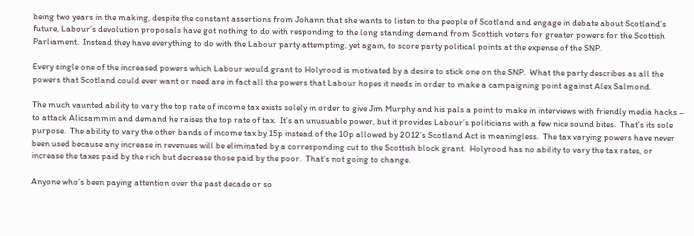being two years in the making, despite the constant assertions from Johann that she wants to listen to the people of Scotland and engage in debate about Scotland’s future, Labour’s devolution proposals have got nothing to do with responding to the long standing demand from Scottish voters for greater powers for the Scottish Parliament.  Instead they have everything to do with the Labour party attempting, yet again, to score party political points at the expense of the SNP.

Every single one of the increased powers which Labour would grant to Holyrood is motivated by a desire to stick one on the SNP.  What the party describes as all the powers that Scotland could ever want or need are in fact all the powers that Labour hopes it needs in order to make a campaigning point against Alex Salmond.

The much vaunted ability to vary the top rate of income tax exists solely in order to give Jim Murphy and his pals a point to make in interviews with friendly media hacks – to attack Alicsammin and demand he raises the top rate of tax.  It’s an unusuable power, but it provides Labour’s politicians with a few nice sound bites.  That’s its sole purpose.  The ability to vary the other bands of income tax by 15p instead of the 10p allowed by 2012’s Scotland Act is meaningless.  The tax varying powers have never been used because any increase in revenues will be eliminated by a corresponding cut to the Scottish block grant.  Holyrood has no ability to vary the tax rates, or increase the taxes paid by the rich but decrease those paid by the poor.  That’s not going to change.

Anyone who’s been paying attention over the past decade or so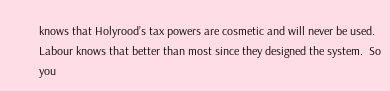knows that Holyrood’s tax powers are cosmetic and will never be used.  Labour knows that better than most since they designed the system.  So you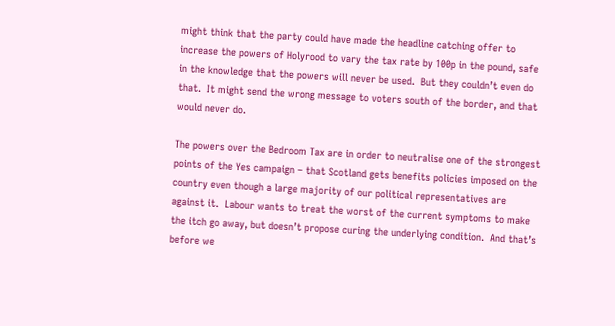might think that the party could have made the headline catching offer to increase the powers of Holyrood to vary the tax rate by 100p in the pound, safe in the knowledge that the powers will never be used.  But they couldn’t even do that.  It might send the wrong message to voters south of the border, and that would never do.

The powers over the Bedroom Tax are in order to neutralise one of the strongest points of the Yes campaign – that Scotland gets benefits policies imposed on the country even though a large majority of our political representatives are against it.  Labour wants to treat the worst of the current symptoms to make the itch go away, but doesn’t propose curing the underlying condition.  And that’s before we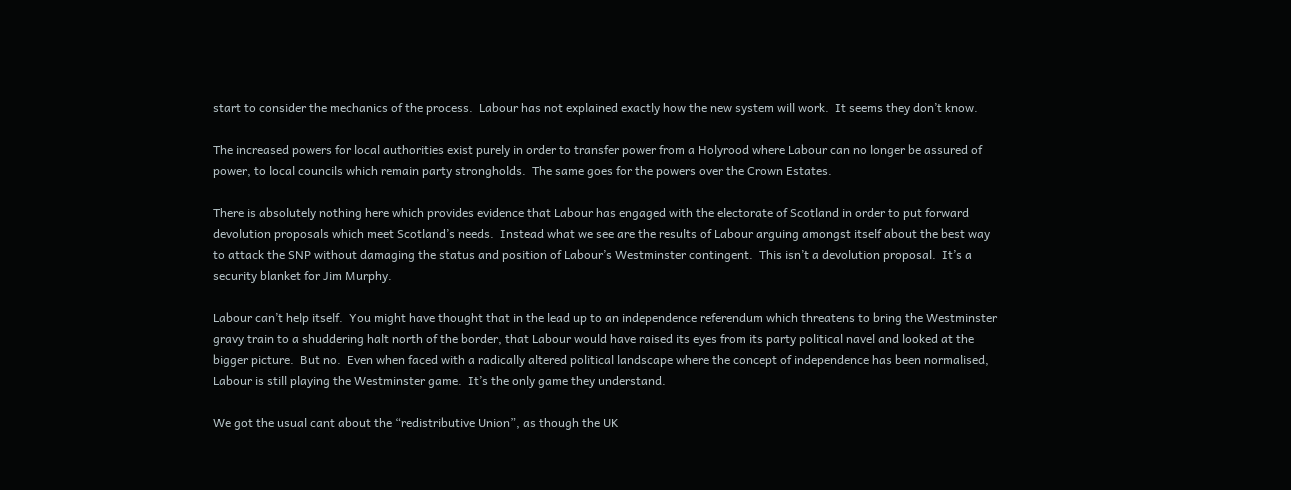start to consider the mechanics of the process.  Labour has not explained exactly how the new system will work.  It seems they don’t know.

The increased powers for local authorities exist purely in order to transfer power from a Holyrood where Labour can no longer be assured of power, to local councils which remain party strongholds.  The same goes for the powers over the Crown Estates.

There is absolutely nothing here which provides evidence that Labour has engaged with the electorate of Scotland in order to put forward devolution proposals which meet Scotland’s needs.  Instead what we see are the results of Labour arguing amongst itself about the best way to attack the SNP without damaging the status and position of Labour’s Westminster contingent.  This isn’t a devolution proposal.  It’s a security blanket for Jim Murphy.

Labour can’t help itself.  You might have thought that in the lead up to an independence referendum which threatens to bring the Westminster gravy train to a shuddering halt north of the border, that Labour would have raised its eyes from its party political navel and looked at the bigger picture.  But no.  Even when faced with a radically altered political landscape where the concept of independence has been normalised, Labour is still playing the Westminster game.  It’s the only game they understand.

We got the usual cant about the “redistributive Union”, as though the UK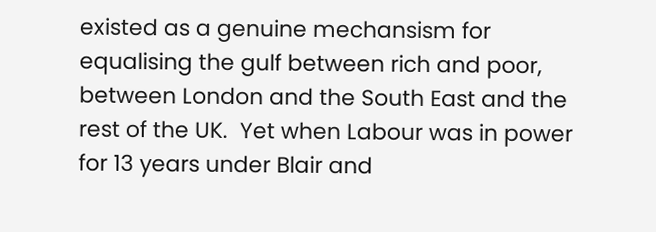existed as a genuine mechansism for equalising the gulf between rich and poor, between London and the South East and the rest of the UK.  Yet when Labour was in power for 13 years under Blair and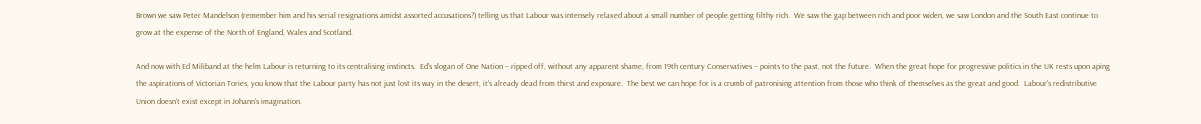Brown we saw Peter Mandelson (remember him and his serial resignations amidst assorted accusations?) telling us that Labour was intensely relaxed about a small number of people getting filthy rich.  We saw the gap between rich and poor widen, we saw London and the South East continue to grow at the expense of the North of England, Wales and Scotland.

And now with Ed Miliband at the helm Labour is returning to its centralising instincts.  Ed’s slogan of One Nation – ripped off, without any apparent shame, from 19th century Conservatives – points to the past, not the future.  When the great hope for progressive politics in the UK rests upon aping the aspirations of Victorian Tories, you know that the Labour party has not just lost its way in the desert, it’s already dead from thirst and exposure.  The best we can hope for is a crumb of patronising attention from those who think of themselves as the great and good.  Labour’s redistributive Union doesn’t exist except in Johann’s imagination.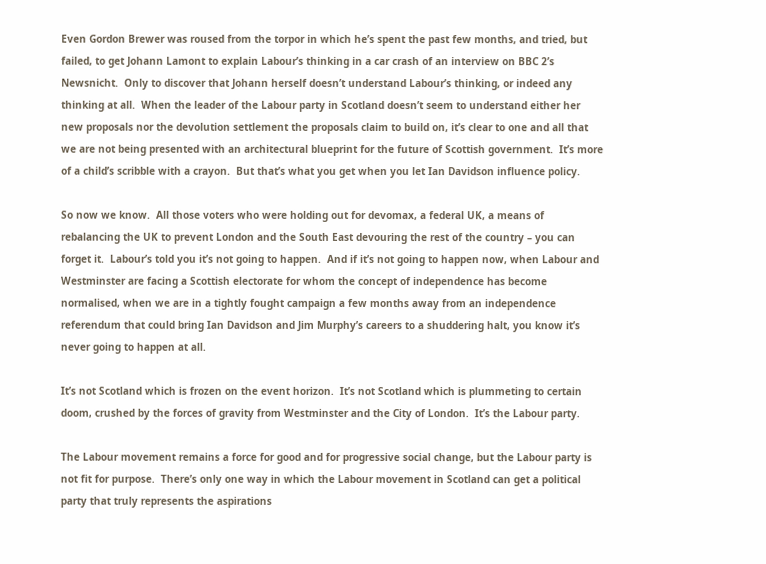Even Gordon Brewer was roused from the torpor in which he’s spent the past few months, and tried, but failed, to get Johann Lamont to explain Labour’s thinking in a car crash of an interview on BBC 2’s Newsnicht.  Only to discover that Johann herself doesn’t understand Labour’s thinking, or indeed any thinking at all.  When the leader of the Labour party in Scotland doesn’t seem to understand either her new proposals nor the devolution settlement the proposals claim to build on, it’s clear to one and all that we are not being presented with an architectural blueprint for the future of Scottish government.  It’s more of a child’s scribble with a crayon.  But that’s what you get when you let Ian Davidson influence policy.

So now we know.  All those voters who were holding out for devomax, a federal UK, a means of rebalancing the UK to prevent London and the South East devouring the rest of the country – you can forget it.  Labour’s told you it’s not going to happen.  And if it’s not going to happen now, when Labour and Westminster are facing a Scottish electorate for whom the concept of independence has become normalised, when we are in a tightly fought campaign a few months away from an independence referendum that could bring Ian Davidson and Jim Murphy’s careers to a shuddering halt, you know it’s never going to happen at all.

It’s not Scotland which is frozen on the event horizon.  It’s not Scotland which is plummeting to certain doom, crushed by the forces of gravity from Westminster and the City of London.  It’s the Labour party.

The Labour movement remains a force for good and for progressive social change, but the Labour party is not fit for purpose.  There’s only one way in which the Labour movement in Scotland can get a political party that truly represents the aspirations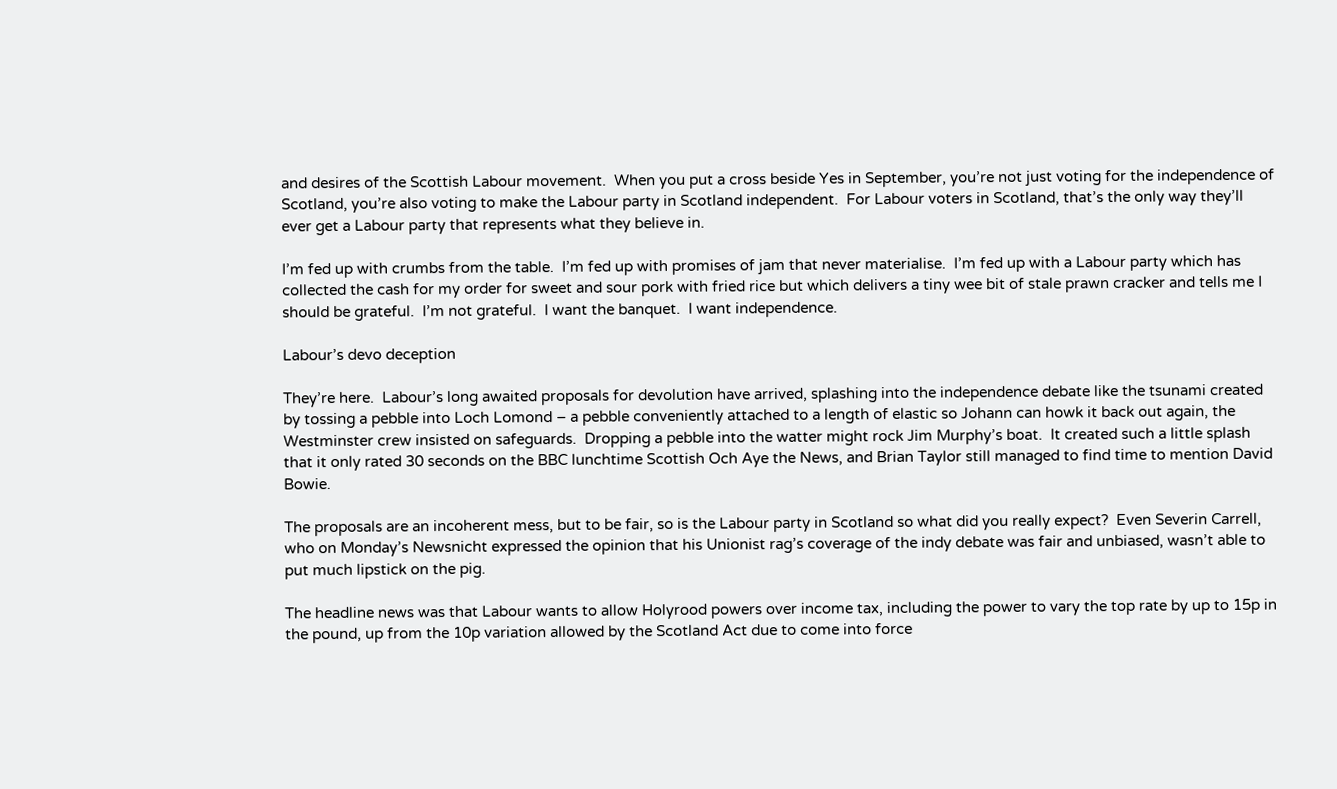and desires of the Scottish Labour movement.  When you put a cross beside Yes in September, you’re not just voting for the independence of Scotland, you’re also voting to make the Labour party in Scotland independent.  For Labour voters in Scotland, that’s the only way they’ll ever get a Labour party that represents what they believe in.

I’m fed up with crumbs from the table.  I’m fed up with promises of jam that never materialise.  I’m fed up with a Labour party which has collected the cash for my order for sweet and sour pork with fried rice but which delivers a tiny wee bit of stale prawn cracker and tells me I should be grateful.  I’m not grateful.  I want the banquet.  I want independence.

Labour’s devo deception

They’re here.  Labour’s long awaited proposals for devolution have arrived, splashing into the independence debate like the tsunami created by tossing a pebble into Loch Lomond – a pebble conveniently attached to a length of elastic so Johann can howk it back out again, the Westminster crew insisted on safeguards.  Dropping a pebble into the watter might rock Jim Murphy’s boat.  It created such a little splash that it only rated 30 seconds on the BBC lunchtime Scottish Och Aye the News, and Brian Taylor still managed to find time to mention David Bowie.

The proposals are an incoherent mess, but to be fair, so is the Labour party in Scotland so what did you really expect?  Even Severin Carrell, who on Monday’s Newsnicht expressed the opinion that his Unionist rag’s coverage of the indy debate was fair and unbiased, wasn’t able to put much lipstick on the pig.

The headline news was that Labour wants to allow Holyrood powers over income tax, including the power to vary the top rate by up to 15p in the pound, up from the 10p variation allowed by the Scotland Act due to come into force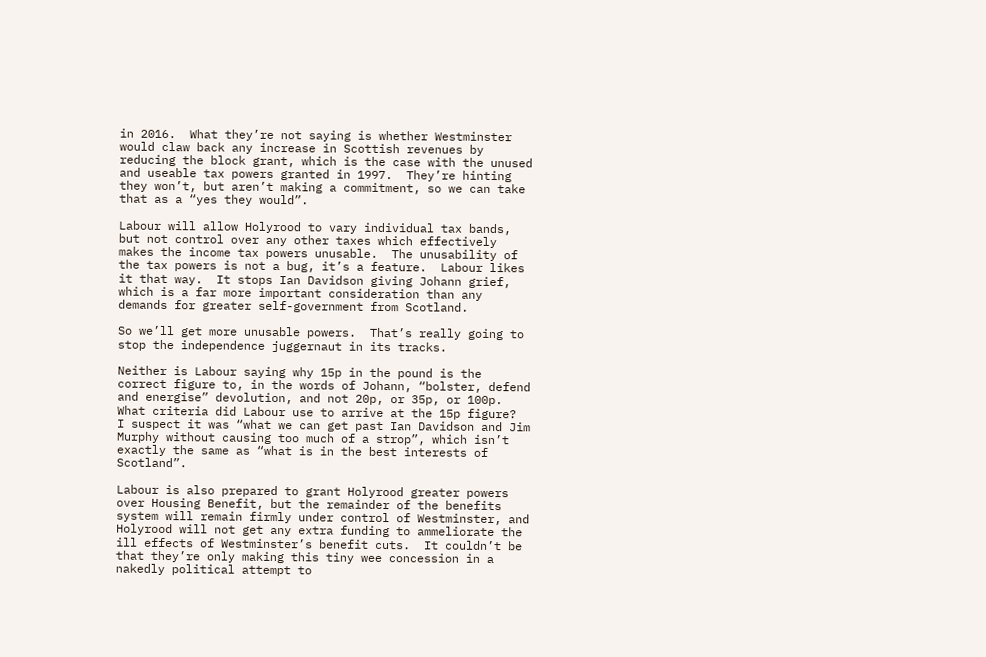in 2016.  What they’re not saying is whether Westminster would claw back any increase in Scottish revenues by reducing the block grant, which is the case with the unused and useable tax powers granted in 1997.  They’re hinting they won’t, but aren’t making a commitment, so we can take that as a “yes they would”.

Labour will allow Holyrood to vary individual tax bands, but not control over any other taxes which effectively makes the income tax powers unusable.  The unusability of the tax powers is not a bug, it’s a feature.  Labour likes it that way.  It stops Ian Davidson giving Johann grief, which is a far more important consideration than any demands for greater self-government from Scotland.

So we’ll get more unusable powers.  That’s really going to stop the independence juggernaut in its tracks.

Neither is Labour saying why 15p in the pound is the correct figure to, in the words of Johann, “bolster, defend and energise” devolution, and not 20p, or 35p, or 100p.   What criteria did Labour use to arrive at the 15p figure?  I suspect it was “what we can get past Ian Davidson and Jim Murphy without causing too much of a strop”, which isn’t exactly the same as “what is in the best interests of Scotland”.

Labour is also prepared to grant Holyrood greater powers over Housing Benefit, but the remainder of the benefits system will remain firmly under control of Westminster, and Holyrood will not get any extra funding to ammeliorate the ill effects of Westminster’s benefit cuts.  It couldn’t be that they’re only making this tiny wee concession in a nakedly political attempt to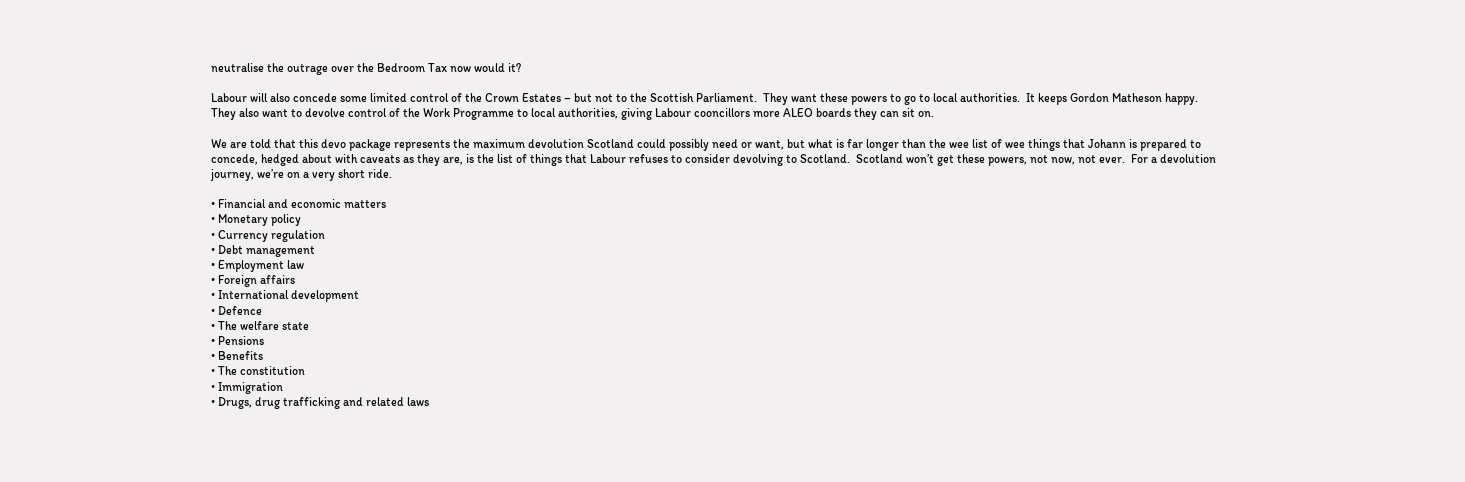neutralise the outrage over the Bedroom Tax now would it?

Labour will also concede some limited control of the Crown Estates – but not to the Scottish Parliament.  They want these powers to go to local authorities.  It keeps Gordon Matheson happy.  They also want to devolve control of the Work Programme to local authorities, giving Labour cooncillors more ALEO boards they can sit on.

We are told that this devo package represents the maximum devolution Scotland could possibly need or want, but what is far longer than the wee list of wee things that Johann is prepared to concede, hedged about with caveats as they are, is the list of things that Labour refuses to consider devolving to Scotland.  Scotland won’t get these powers, not now, not ever.  For a devolution journey, we’re on a very short ride.

• Financial and economic matters
• Monetary policy
• Currency regulation
• Debt management
• Employment law
• Foreign affairs
• International development
• Defence
• The welfare state
• Pensions
• Benefits
• The constitution
• Immigration
• Drugs, drug trafficking and related laws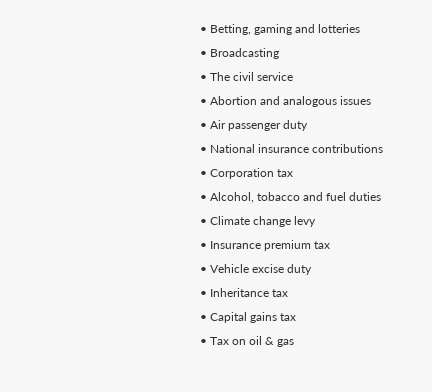• Betting, gaming and lotteries
• Broadcasting
• The civil service
• Abortion and analogous issues
• Air passenger duty
• National insurance contributions
• Corporation tax
• Alcohol, tobacco and fuel duties
• Climate change levy
• Insurance premium tax
• Vehicle excise duty
• Inheritance tax
• Capital gains tax
• Tax on oil & gas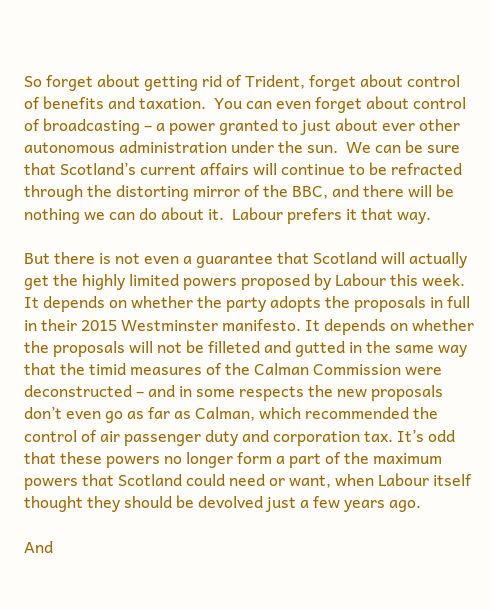So forget about getting rid of Trident, forget about control of benefits and taxation.  You can even forget about control of broadcasting – a power granted to just about ever other autonomous administration under the sun.  We can be sure that Scotland’s current affairs will continue to be refracted through the distorting mirror of the BBC, and there will be nothing we can do about it.  Labour prefers it that way.

But there is not even a guarantee that Scotland will actually get the highly limited powers proposed by Labour this week. It depends on whether the party adopts the proposals in full in their 2015 Westminster manifesto. It depends on whether the proposals will not be filleted and gutted in the same way that the timid measures of the Calman Commission were deconstructed – and in some respects the new proposals don’t even go as far as Calman, which recommended the control of air passenger duty and corporation tax. It’s odd that these powers no longer form a part of the maximum powers that Scotland could need or want, when Labour itself thought they should be devolved just a few years ago.

And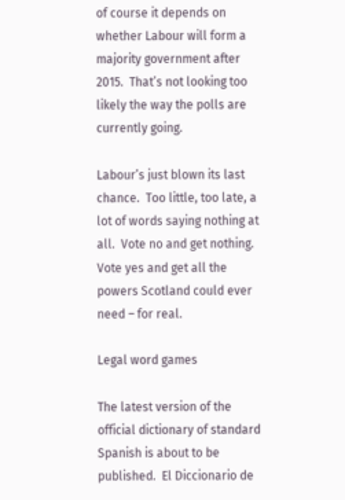of course it depends on whether Labour will form a majority government after 2015.  That’s not looking too likely the way the polls are currently going.

Labour’s just blown its last chance.  Too little, too late, a lot of words saying nothing at all.  Vote no and get nothing.  Vote yes and get all the powers Scotland could ever need – for real.

Legal word games

The latest version of the official dictionary of standard Spanish is about to be published.  El Diccionario de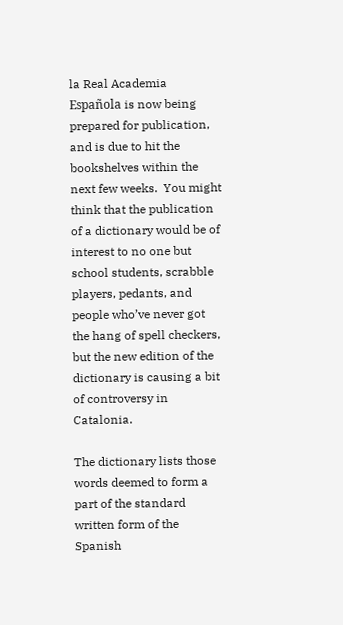la Real Academia Española is now being prepared for publication, and is due to hit the bookshelves within the next few weeks.  You might think that the publication of a dictionary would be of interest to no one but school students, scrabble players, pedants, and people who’ve never got the hang of spell checkers, but the new edition of the dictionary is causing a bit of controversy in Catalonia.

The dictionary lists those words deemed to form a part of the standard written form of the Spanish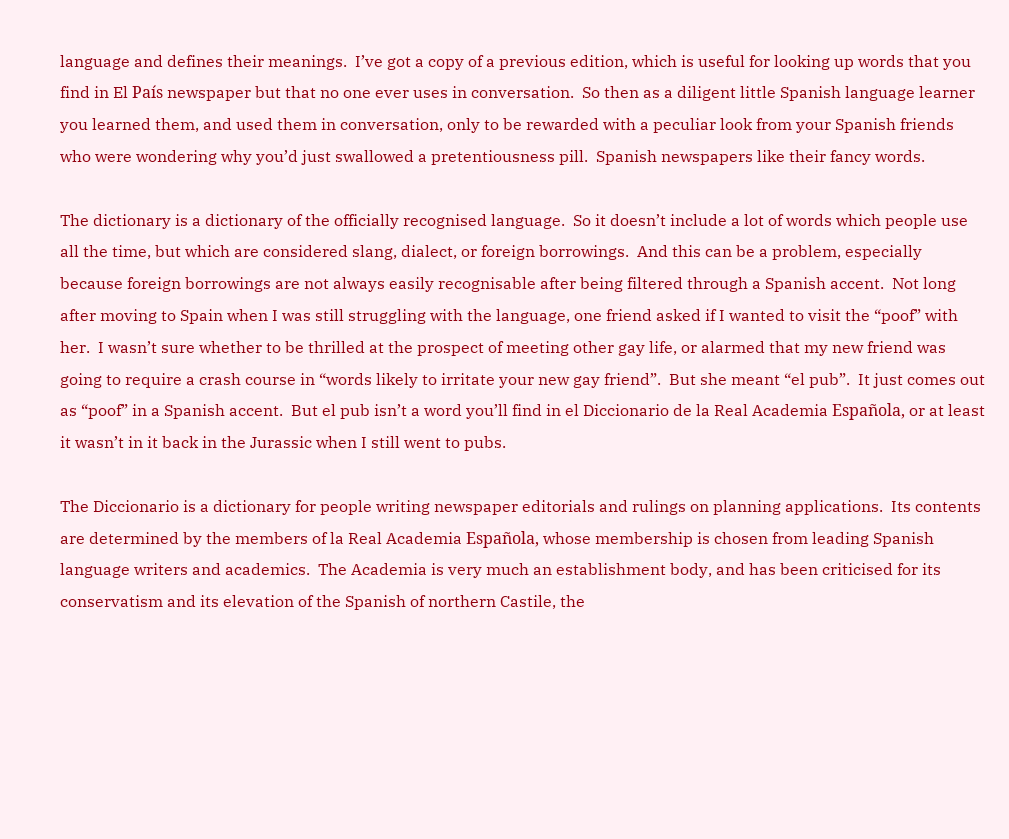language and defines their meanings.  I’ve got a copy of a previous edition, which is useful for looking up words that you find in El País newspaper but that no one ever uses in conversation.  So then as a diligent little Spanish language learner you learned them, and used them in conversation, only to be rewarded with a peculiar look from your Spanish friends who were wondering why you’d just swallowed a pretentiousness pill.  Spanish newspapers like their fancy words.

The dictionary is a dictionary of the officially recognised language.  So it doesn’t include a lot of words which people use all the time, but which are considered slang, dialect, or foreign borrowings.  And this can be a problem, especially because foreign borrowings are not always easily recognisable after being filtered through a Spanish accent.  Not long after moving to Spain when I was still struggling with the language, one friend asked if I wanted to visit the “poof” with her.  I wasn’t sure whether to be thrilled at the prospect of meeting other gay life, or alarmed that my new friend was going to require a crash course in “words likely to irritate your new gay friend”.  But she meant “el pub”.  It just comes out as “poof” in a Spanish accent.  But el pub isn’t a word you’ll find in el Diccionario de la Real Academia Española, or at least it wasn’t in it back in the Jurassic when I still went to pubs.

The Diccionario is a dictionary for people writing newspaper editorials and rulings on planning applications.  Its contents are determined by the members of la Real Academia Española, whose membership is chosen from leading Spanish language writers and academics.  The Academia is very much an establishment body, and has been criticised for its conservatism and its elevation of the Spanish of northern Castile, the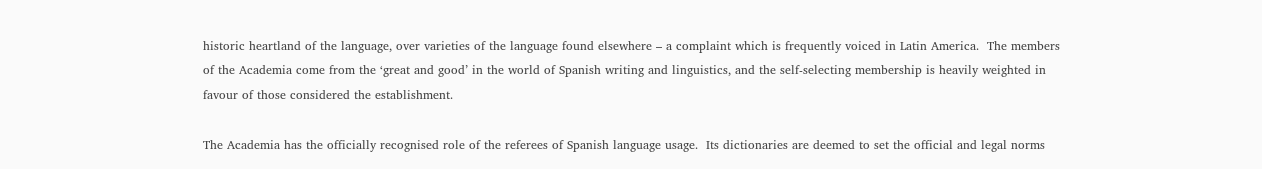historic heartland of the language, over varieties of the language found elsewhere – a complaint which is frequently voiced in Latin America.  The members of the Academia come from the ‘great and good’ in the world of Spanish writing and linguistics, and the self-selecting membership is heavily weighted in favour of those considered the establishment.

The Academia has the officially recognised role of the referees of Spanish language usage.  Its dictionaries are deemed to set the official and legal norms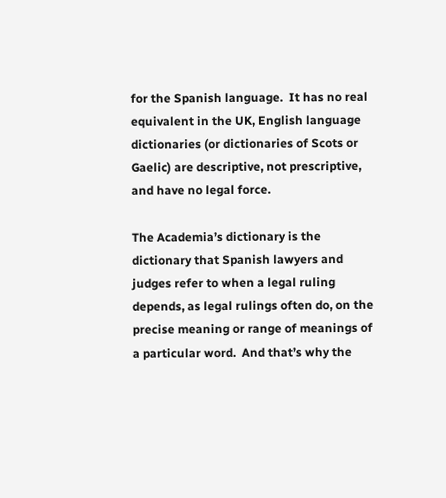for the Spanish language.  It has no real equivalent in the UK, English language dictionaries (or dictionaries of Scots or Gaelic) are descriptive, not prescriptive, and have no legal force.

The Academia’s dictionary is the dictionary that Spanish lawyers and judges refer to when a legal ruling depends, as legal rulings often do, on the precise meaning or range of meanings of a particular word.  And that’s why the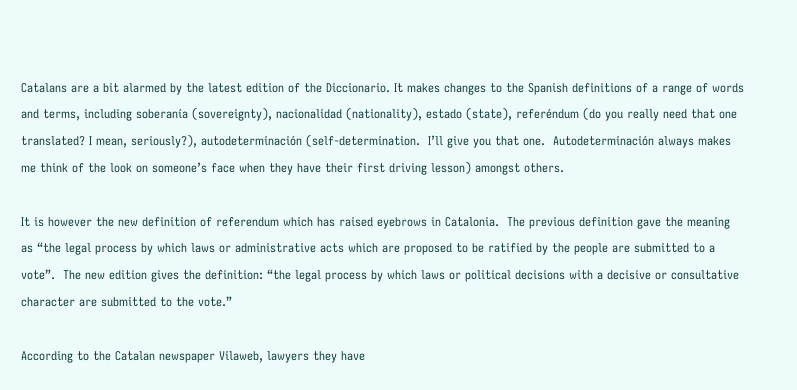Catalans are a bit alarmed by the latest edition of the Diccionario. It makes changes to the Spanish definitions of a range of words and terms, including soberanía (sovereignty), nacionalidad (nationality), estado (state), referéndum (do you really need that one translated? I mean, seriously?), autodeterminación (self-determination.  I’ll give you that one.  Autodeterminación always makes me think of the look on someone’s face when they have their first driving lesson) amongst others.

It is however the new definition of referendum which has raised eyebrows in Catalonia.  The previous definition gave the meaning as “the legal process by which laws or administrative acts which are proposed to be ratified by the people are submitted to a vote”.  The new edition gives the definition: “the legal process by which laws or political decisions with a decisive or consultative character are submitted to the vote.”

According to the Catalan newspaper Vilaweb, lawyers they have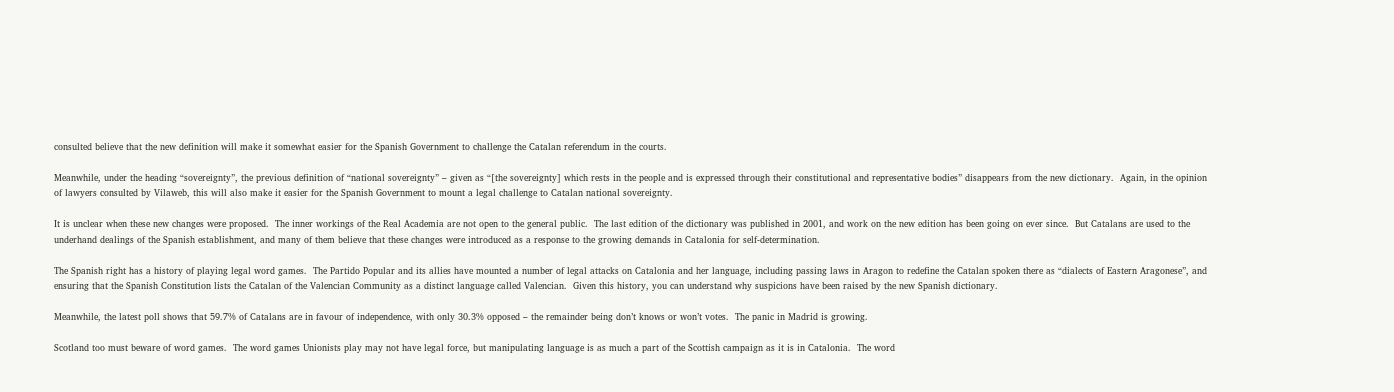consulted believe that the new definition will make it somewhat easier for the Spanish Government to challenge the Catalan referendum in the courts.

Meanwhile, under the heading “sovereignty”, the previous definition of “national sovereignty” – given as “[the sovereignty] which rests in the people and is expressed through their constitutional and representative bodies” disappears from the new dictionary.  Again, in the opinion of lawyers consulted by Vilaweb, this will also make it easier for the Spanish Government to mount a legal challenge to Catalan national sovereignty.

It is unclear when these new changes were proposed.  The inner workings of the Real Academia are not open to the general public.  The last edition of the dictionary was published in 2001, and work on the new edition has been going on ever since.  But Catalans are used to the underhand dealings of the Spanish establishment, and many of them believe that these changes were introduced as a response to the growing demands in Catalonia for self-determination.

The Spanish right has a history of playing legal word games.  The Partido Popular and its allies have mounted a number of legal attacks on Catalonia and her language, including passing laws in Aragon to redefine the Catalan spoken there as “dialects of Eastern Aragonese”, and ensuring that the Spanish Constitution lists the Catalan of the Valencian Community as a distinct language called Valencian.  Given this history, you can understand why suspicions have been raised by the new Spanish dictionary.

Meanwhile, the latest poll shows that 59.7% of Catalans are in favour of independence, with only 30.3% opposed – the remainder being don’t knows or won’t votes.  The panic in Madrid is growing.

Scotland too must beware of word games.  The word games Unionists play may not have legal force, but manipulating language is as much a part of the Scottish campaign as it is in Catalonia.  The word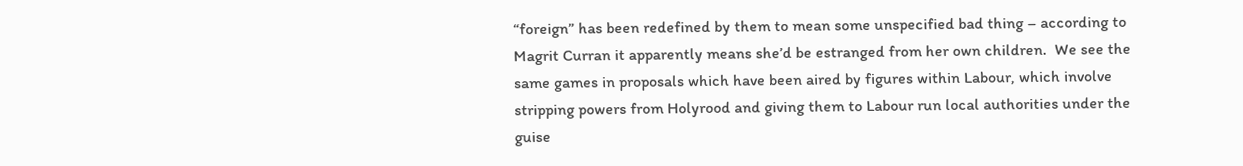“foreign” has been redefined by them to mean some unspecified bad thing – according to Magrit Curran it apparently means she’d be estranged from her own children.  We see the same games in proposals which have been aired by figures within Labour, which involve stripping powers from Holyrood and giving them to Labour run local authorities under the guise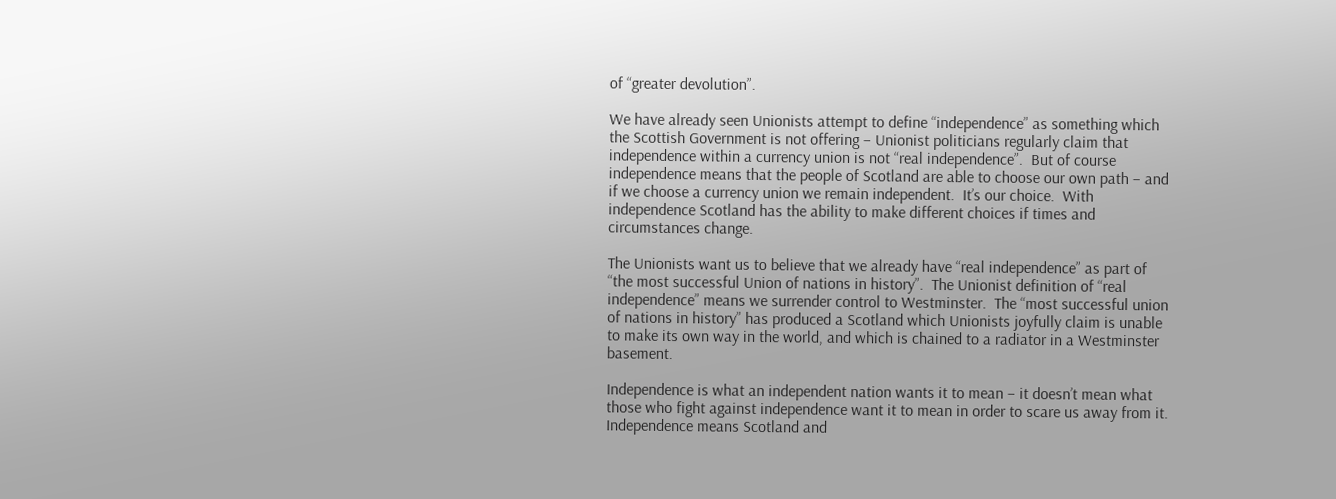of “greater devolution”.

We have already seen Unionists attempt to define “independence” as something which the Scottish Government is not offering – Unionist politicians regularly claim that independence within a currency union is not “real independence”.  But of course independence means that the people of Scotland are able to choose our own path – and if we choose a currency union we remain independent.  It’s our choice.  With independence Scotland has the ability to make different choices if times and circumstances change.

The Unionists want us to believe that we already have “real independence” as part of “the most successful Union of nations in history”.  The Unionist definition of “real independence” means we surrender control to Westminster.  The “most successful union of nations in history” has produced a Scotland which Unionists joyfully claim is unable to make its own way in the world, and which is chained to a radiator in a Westminster basement.

Independence is what an independent nation wants it to mean – it doesn’t mean what those who fight against independence want it to mean in order to scare us away from it.  Independence means Scotland and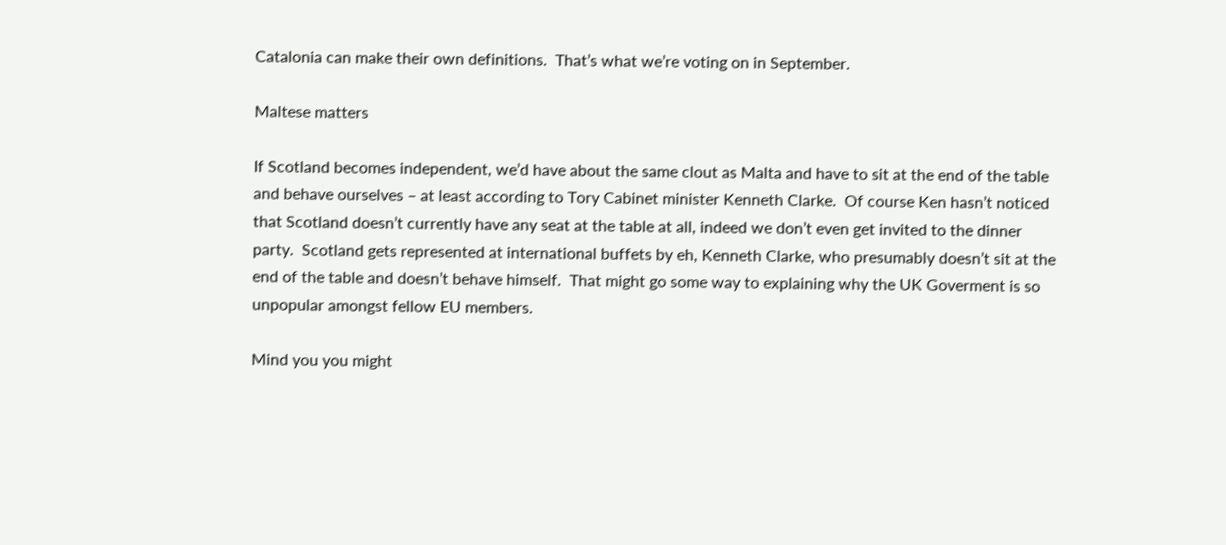Catalonia can make their own definitions.  That’s what we’re voting on in September.

Maltese matters

If Scotland becomes independent, we’d have about the same clout as Malta and have to sit at the end of the table and behave ourselves – at least according to Tory Cabinet minister Kenneth Clarke.  Of course Ken hasn’t noticed that Scotland doesn’t currently have any seat at the table at all, indeed we don’t even get invited to the dinner party.  Scotland gets represented at international buffets by eh, Kenneth Clarke, who presumably doesn’t sit at the end of the table and doesn’t behave himself.  That might go some way to explaining why the UK Goverment is so unpopular amongst fellow EU members.

Mind you you might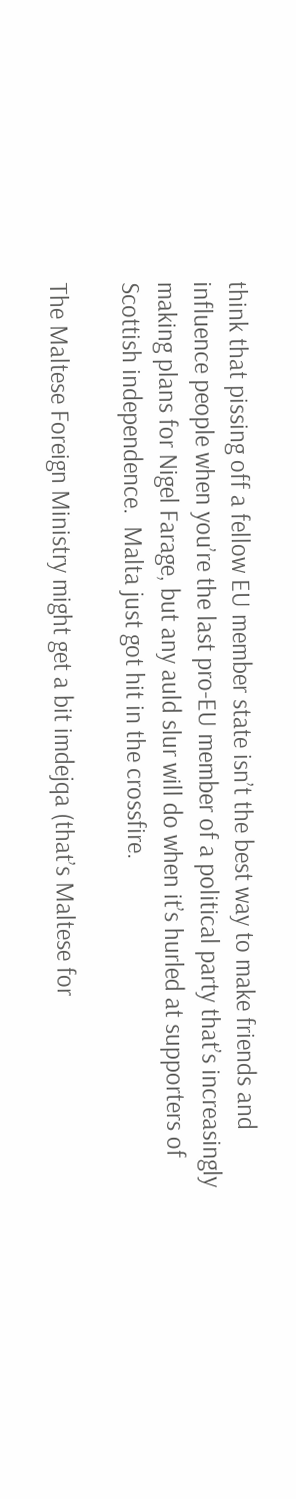think that pissing off a fellow EU member state isn’t the best way to make friends and influence people when you’re the last pro-EU member of a political party that’s increasingly making plans for Nigel Farage, but any auld slur will do when it’s hurled at supporters of Scottish independence.  Malta just got hit in the crossfire.

The Maltese Foreign Ministry might get a bit imdejqa (that’s Maltese for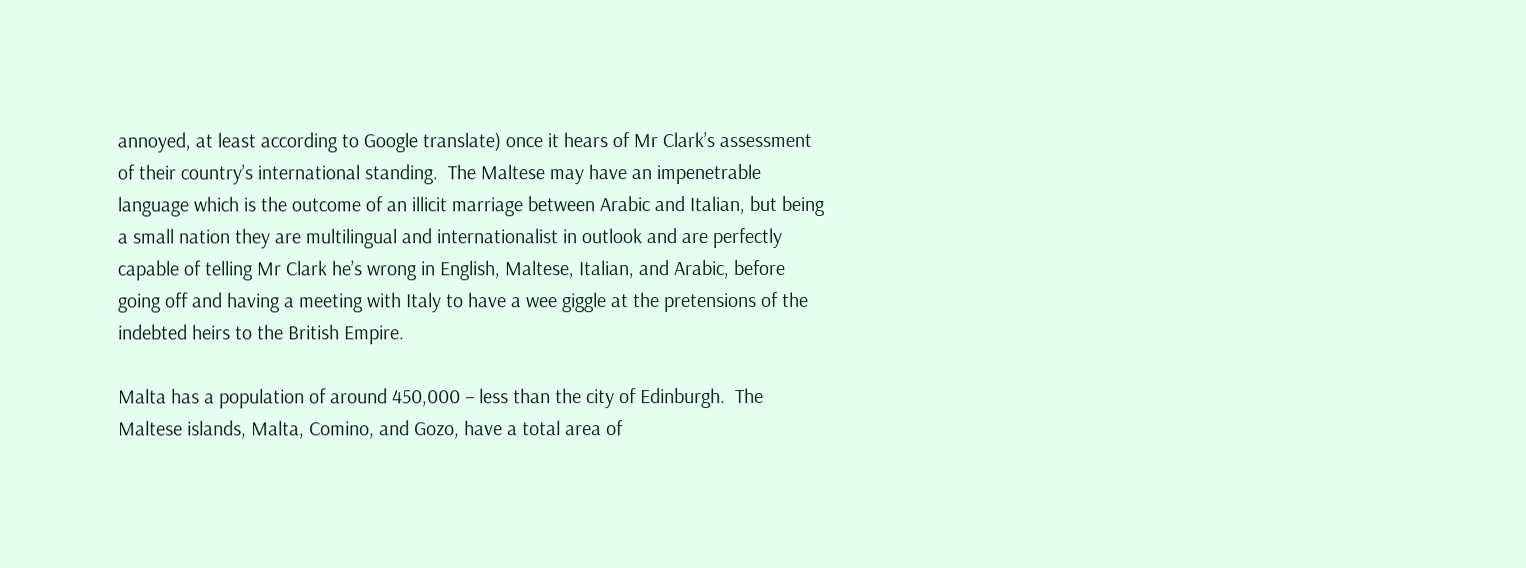annoyed, at least according to Google translate) once it hears of Mr Clark’s assessment of their country’s international standing.  The Maltese may have an impenetrable language which is the outcome of an illicit marriage between Arabic and Italian, but being a small nation they are multilingual and internationalist in outlook and are perfectly capable of telling Mr Clark he’s wrong in English, Maltese, Italian, and Arabic, before going off and having a meeting with Italy to have a wee giggle at the pretensions of the indebted heirs to the British Empire.

Malta has a population of around 450,000 – less than the city of Edinburgh.  The Maltese islands, Malta, Comino, and Gozo, have a total area of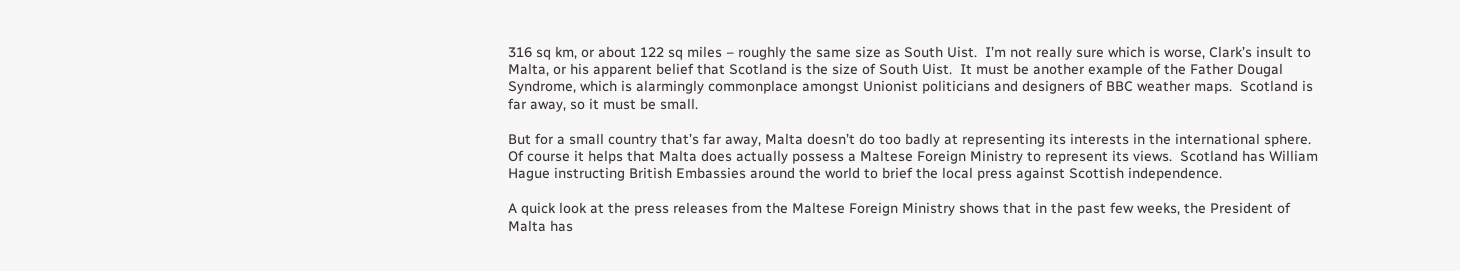316 sq km, or about 122 sq miles – roughly the same size as South Uist.  I’m not really sure which is worse, Clark’s insult to Malta, or his apparent belief that Scotland is the size of South Uist.  It must be another example of the Father Dougal Syndrome, which is alarmingly commonplace amongst Unionist politicians and designers of BBC weather maps.  Scotland is far away, so it must be small.

But for a small country that’s far away, Malta doesn’t do too badly at representing its interests in the international sphere.  Of course it helps that Malta does actually possess a Maltese Foreign Ministry to represent its views.  Scotland has William Hague instructing British Embassies around the world to brief the local press against Scottish independence.

A quick look at the press releases from the Maltese Foreign Ministry shows that in the past few weeks, the President of Malta has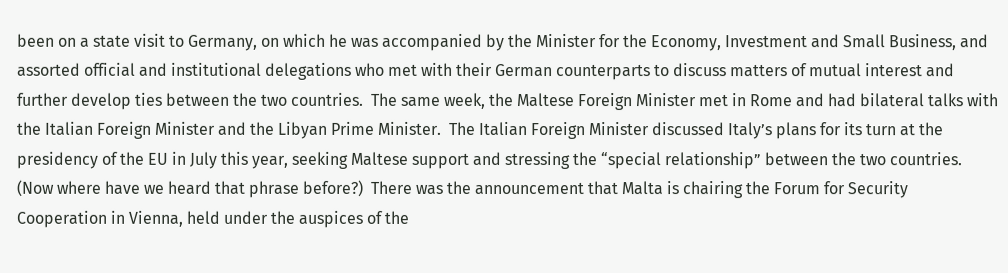been on a state visit to Germany, on which he was accompanied by the Minister for the Economy, Investment and Small Business, and assorted official and institutional delegations who met with their German counterparts to discuss matters of mutual interest and further develop ties between the two countries.  The same week, the Maltese Foreign Minister met in Rome and had bilateral talks with the Italian Foreign Minister and the Libyan Prime Minister.  The Italian Foreign Minister discussed Italy’s plans for its turn at the presidency of the EU in July this year, seeking Maltese support and stressing the “special relationship” between the two countries.  (Now where have we heard that phrase before?)  There was the announcement that Malta is chairing the Forum for Security Cooperation in Vienna, held under the auspices of the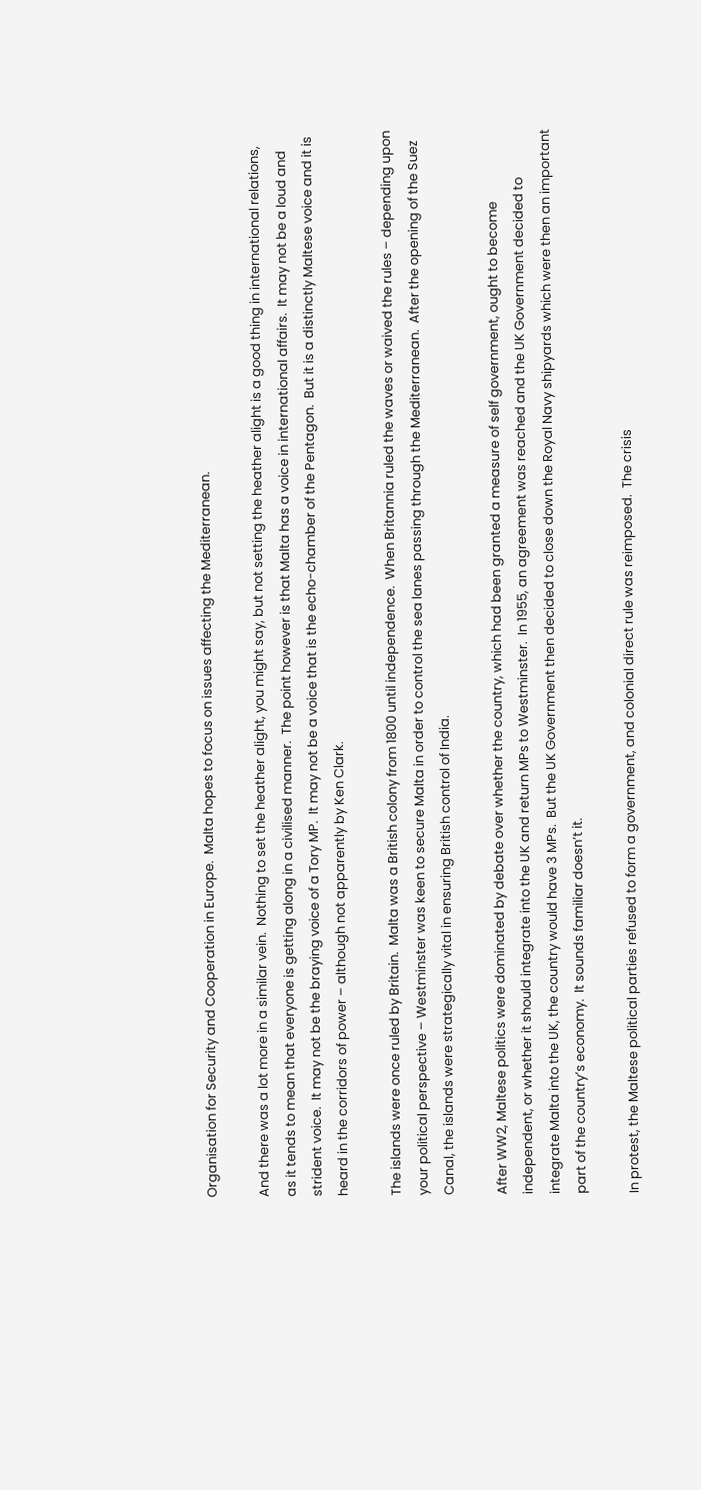Organisation for Security and Cooperation in Europe.  Malta hopes to focus on issues affecting the Mediterranean.

And there was a lot more in a similar vein.  Nothing to set the heather alight, you might say, but not setting the heather alight is a good thing in international relations, as it tends to mean that everyone is getting along in a civilised manner.  The point however is that Malta has a voice in international affairs.  It may not be a loud and strident voice.  It may not be the braying voice of a Tory MP.  It may not be a voice that is the echo-chamber of the Pentagon.  But it is a distinctly Maltese voice and it is heard in the corridors of power – although not apparently by Ken Clark.

The islands were once ruled by Britain.  Malta was a British colony from 1800 until independence.  When Britannia ruled the waves or waived the rules – depending upon your political perspective – Westminster was keen to secure Malta in order to control the sea lanes passing through the Mediterranean.  After the opening of the Suez Canal, the islands were strategically vital in ensuring British control of India.

After WW2, Maltese politics were dominated by debate over whether the country, which had been granted a measure of self government, ought to become independent, or whether it should integrate into the UK and return MPs to Westminster.  In 1955, an agreement was reached and the UK Government decided to integrate Malta into the UK, the country would have 3 MPs.  But the UK Government then decided to close down the Royal Navy shipyards which were then an important part of the country’s economy.  It sounds familiar doesn’t it.

In protest, the Maltese political parties refused to form a government, and colonial direct rule was reimposed.  The crisis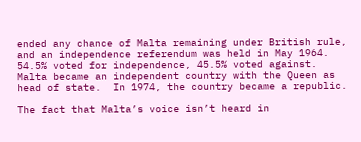ended any chance of Malta remaining under British rule, and an independence referendum was held in May 1964.  54.5% voted for independence, 45.5% voted against.  Malta became an independent country with the Queen as head of state.  In 1974, the country became a republic.

The fact that Malta’s voice isn’t heard in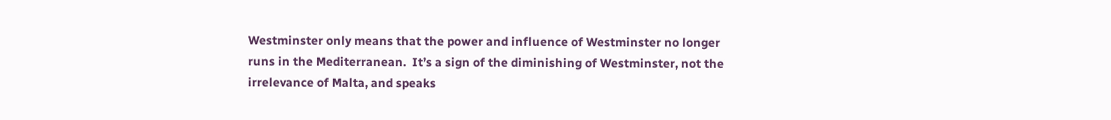Westminster only means that the power and influence of Westminster no longer runs in the Mediterranean.  It’s a sign of the diminishing of Westminster, not the irrelevance of Malta, and speaks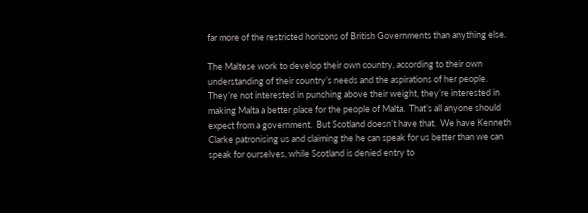far more of the restricted horizons of British Governments than anything else.

The Maltese work to develop their own country, according to their own understanding of their country’s needs and the aspirations of her people.   They’re not interested in punching above their weight, they’re interested in making Malta a better place for the people of Malta.  That’s all anyone should expect from a government.  But Scotland doesn’t have that.  We have Kenneth Clarke patronising us and claiming the he can speak for us better than we can speak for ourselves, while Scotland is denied entry to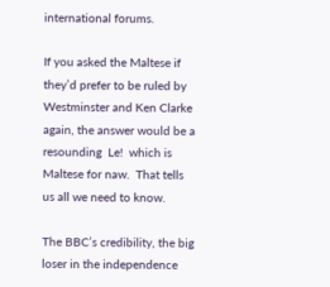international forums.

If you asked the Maltese if they’d prefer to be ruled by Westminster and Ken Clarke again, the answer would be a resounding  Le!  which is Maltese for naw.  That tells us all we need to know.

The BBC’s credibility, the big loser in the independence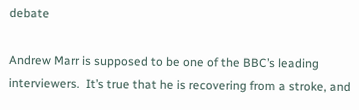debate

Andrew Marr is supposed to be one of the BBC’s leading interviewers.  It’s true that he is recovering from a stroke, and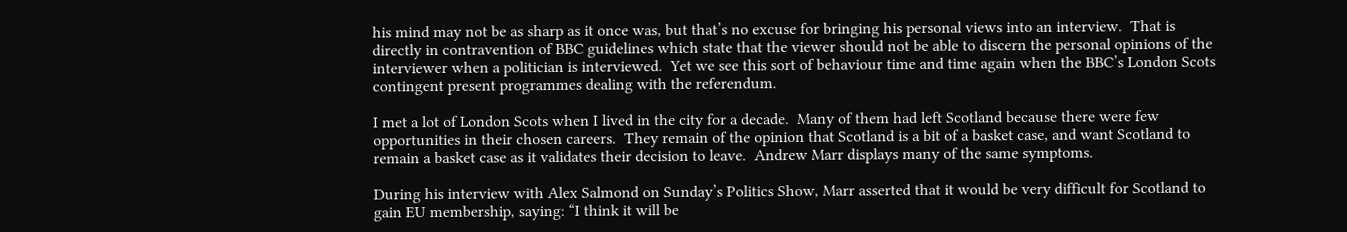his mind may not be as sharp as it once was, but that’s no excuse for bringing his personal views into an interview.  That is directly in contravention of BBC guidelines which state that the viewer should not be able to discern the personal opinions of the interviewer when a politician is interviewed.  Yet we see this sort of behaviour time and time again when the BBC’s London Scots contingent present programmes dealing with the referendum.

I met a lot of London Scots when I lived in the city for a decade.  Many of them had left Scotland because there were few opportunities in their chosen careers.  They remain of the opinion that Scotland is a bit of a basket case, and want Scotland to remain a basket case as it validates their decision to leave.  Andrew Marr displays many of the same symptoms.

During his interview with Alex Salmond on Sunday’s Politics Show, Marr asserted that it would be very difficult for Scotland to gain EU membership, saying: “I think it will be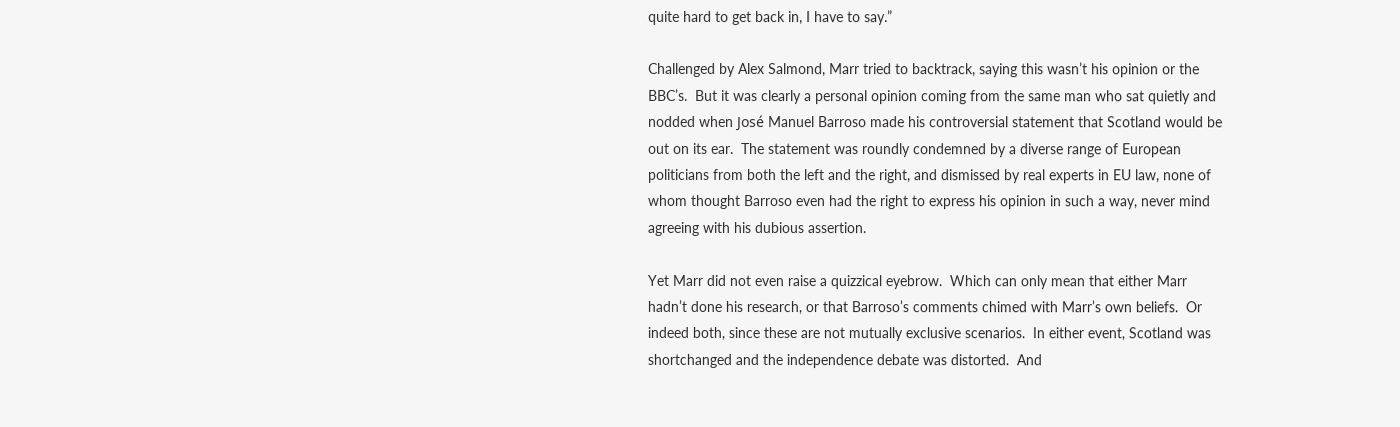quite hard to get back in, I have to say.”

Challenged by Alex Salmond, Marr tried to backtrack, saying this wasn’t his opinion or the BBC’s.  But it was clearly a personal opinion coming from the same man who sat quietly and nodded when José Manuel Barroso made his controversial statement that Scotland would be out on its ear.  The statement was roundly condemned by a diverse range of European politicians from both the left and the right, and dismissed by real experts in EU law, none of whom thought Barroso even had the right to express his opinion in such a way, never mind agreeing with his dubious assertion.

Yet Marr did not even raise a quizzical eyebrow.  Which can only mean that either Marr hadn’t done his research, or that Barroso’s comments chimed with Marr’s own beliefs.  Or indeed both, since these are not mutually exclusive scenarios.  In either event, Scotland was shortchanged and the independence debate was distorted.  And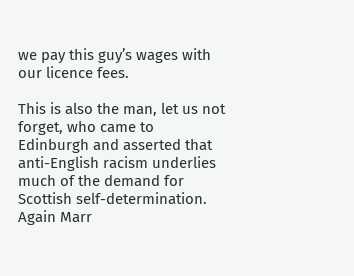we pay this guy’s wages with our licence fees.

This is also the man, let us not forget, who came to Edinburgh and asserted that anti-English racism underlies much of the demand for Scottish self-determination.  Again Marr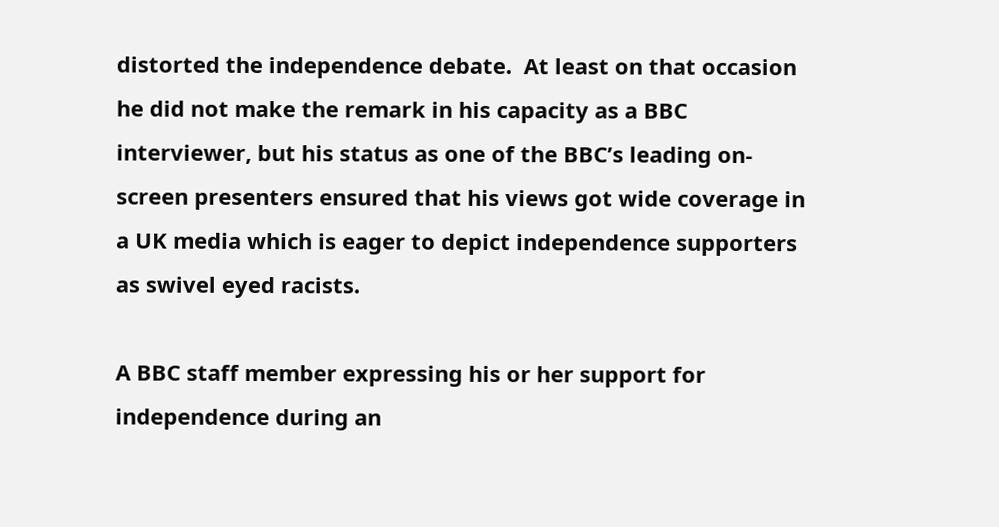distorted the independence debate.  At least on that occasion he did not make the remark in his capacity as a BBC interviewer, but his status as one of the BBC’s leading on-screen presenters ensured that his views got wide coverage in a UK media which is eager to depict independence supporters as swivel eyed racists.

A BBC staff member expressing his or her support for independence during an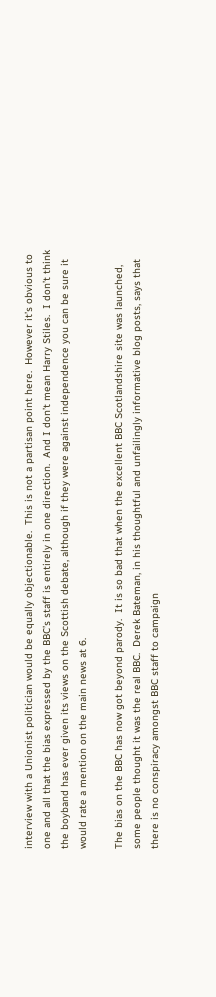interview with a Unionist politician would be equally objectionable.  This is not a partisan point here.  However it’s obvious to one and all that the bias expressed by the BBC’s staff is entirely in one direction.  And I don’t mean Harry Stiles.  I don’t think the boyband has ever given its views on the Scottish debate, although if they were against independence you can be sure it would rate a mention on the main news at 6.

The bias on the BBC has now got beyond parody.  It is so bad that when the excellent BBC Scotlandshire site was launched, some people thought it was the real BBC.  Derek Bateman, in his thoughtful and unfailingly informative blog posts, says that there is no conspiracy amongst BBC staff to campaign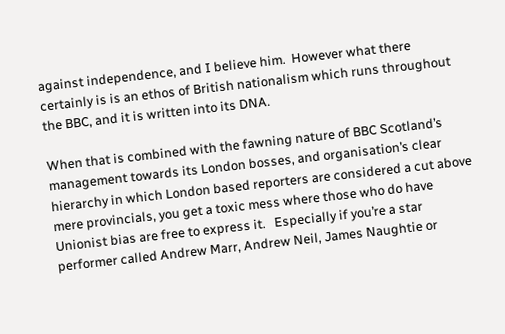against independence, and I believe him.  However what there certainly is is an ethos of British nationalism which runs throughout the BBC, and it is written into its DNA.

When that is combined with the fawning nature of BBC Scotland’s management towards its London bosses, and organisation’s clear hierarchy in which London based reporters are considered a cut above mere provincials, you get a toxic mess where those who do have Unionist bias are free to express it.   Especially if you’re a star performer called Andrew Marr, Andrew Neil, James Naughtie or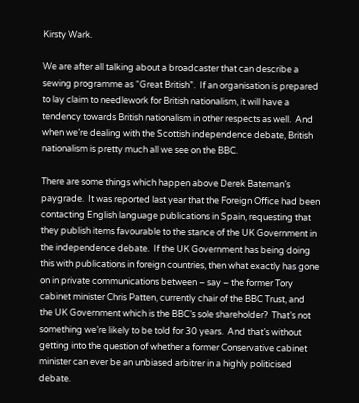Kirsty Wark.

We are after all talking about a broadcaster that can describe a sewing programme as “Great British”.  If an organisation is prepared to lay claim to needlework for British nationalism, it will have a tendency towards British nationalism in other respects as well.  And when we’re dealing with the Scottish independence debate, British nationalism is pretty much all we see on the BBC.

There are some things which happen above Derek Bateman’s paygrade.  It was reported last year that the Foreign Office had been contacting English language publications in Spain, requesting that they publish items favourable to the stance of the UK Government in the independence debate.  If the UK Government has being doing this with publications in foreign countries, then what exactly has gone on in private communications between – say – the former Tory cabinet minister Chris Patten, currently chair of the BBC Trust, and the UK Government which is the BBC’s sole shareholder?  That’s not something we’re likely to be told for 30 years.  And that’s without getting into the question of whether a former Conservative cabinet minister can ever be an unbiased arbitrer in a highly politicised debate.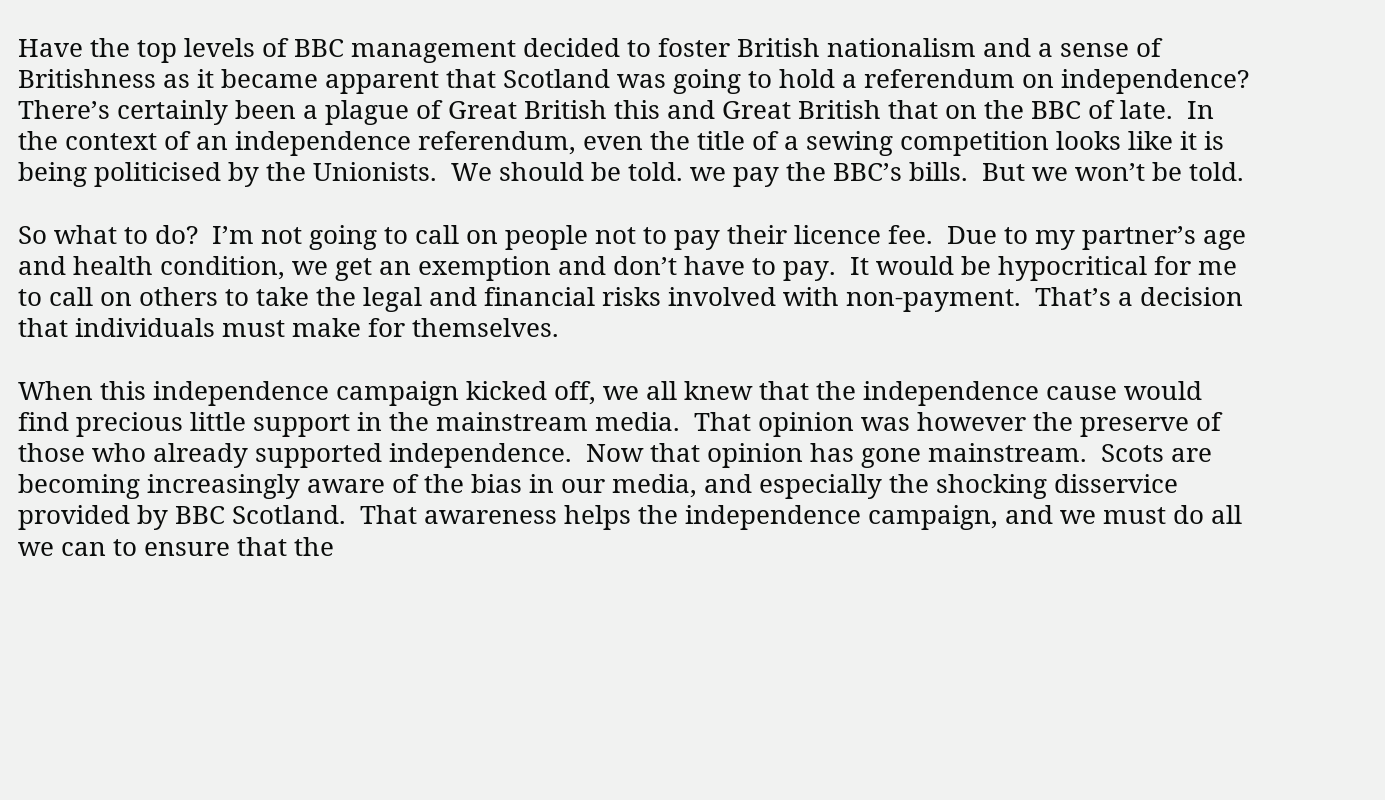Have the top levels of BBC management decided to foster British nationalism and a sense of Britishness as it became apparent that Scotland was going to hold a referendum on independence? There’s certainly been a plague of Great British this and Great British that on the BBC of late.  In the context of an independence referendum, even the title of a sewing competition looks like it is being politicised by the Unionists.  We should be told. we pay the BBC’s bills.  But we won’t be told.

So what to do?  I’m not going to call on people not to pay their licence fee.  Due to my partner’s age and health condition, we get an exemption and don’t have to pay.  It would be hypocritical for me to call on others to take the legal and financial risks involved with non-payment.  That’s a decision that individuals must make for themselves.

When this independence campaign kicked off, we all knew that the independence cause would find precious little support in the mainstream media.  That opinion was however the preserve of those who already supported independence.  Now that opinion has gone mainstream.  Scots are becoming increasingly aware of the bias in our media, and especially the shocking disservice provided by BBC Scotland.  That awareness helps the independence campaign, and we must do all we can to ensure that the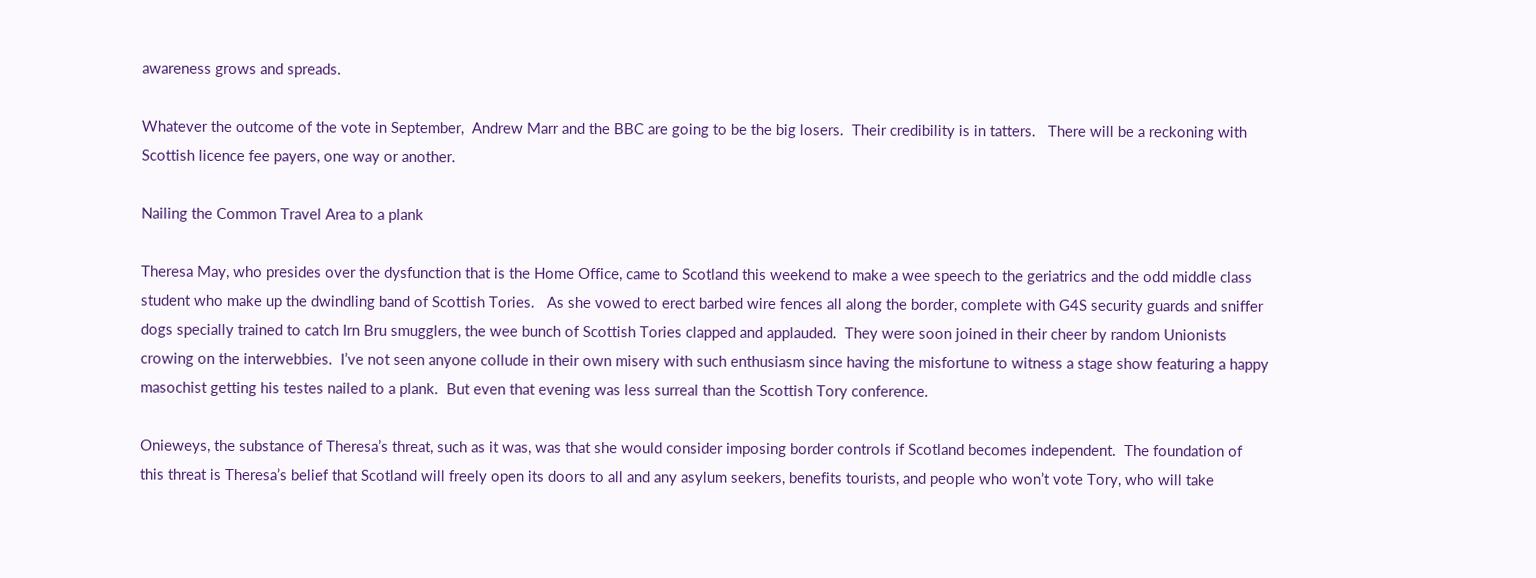awareness grows and spreads.

Whatever the outcome of the vote in September,  Andrew Marr and the BBC are going to be the big losers.  Their credibility is in tatters.   There will be a reckoning with Scottish licence fee payers, one way or another.

Nailing the Common Travel Area to a plank

Theresa May, who presides over the dysfunction that is the Home Office, came to Scotland this weekend to make a wee speech to the geriatrics and the odd middle class student who make up the dwindling band of Scottish Tories.   As she vowed to erect barbed wire fences all along the border, complete with G4S security guards and sniffer dogs specially trained to catch Irn Bru smugglers, the wee bunch of Scottish Tories clapped and applauded.  They were soon joined in their cheer by random Unionists crowing on the interwebbies.  I’ve not seen anyone collude in their own misery with such enthusiasm since having the misfortune to witness a stage show featuring a happy masochist getting his testes nailed to a plank.  But even that evening was less surreal than the Scottish Tory conference.

Onieweys, the substance of Theresa’s threat, such as it was, was that she would consider imposing border controls if Scotland becomes independent.  The foundation of this threat is Theresa’s belief that Scotland will freely open its doors to all and any asylum seekers, benefits tourists, and people who won’t vote Tory, who will take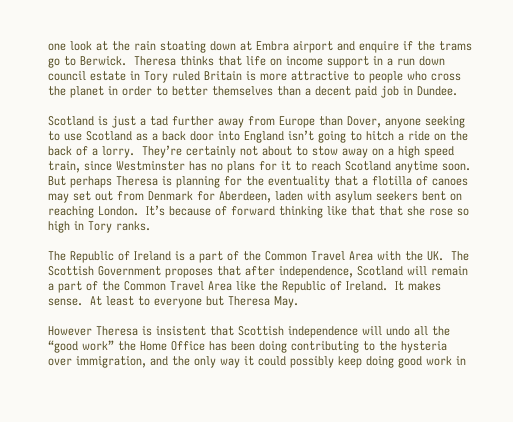one look at the rain stoating down at Embra airport and enquire if the trams go to Berwick.  Theresa thinks that life on income support in a run down council estate in Tory ruled Britain is more attractive to people who cross the planet in order to better themselves than a decent paid job in Dundee.

Scotland is just a tad further away from Europe than Dover, anyone seeking to use Scotland as a back door into England isn’t going to hitch a ride on the back of a lorry.  They’re certainly not about to stow away on a high speed train, since Westminster has no plans for it to reach Scotland anytime soon.   But perhaps Theresa is planning for the eventuality that a flotilla of canoes may set out from Denmark for Aberdeen, laden with asylum seekers bent on reaching London.  It’s because of forward thinking like that that she rose so high in Tory ranks.

The Republic of Ireland is a part of the Common Travel Area with the UK.  The Scottish Government proposes that after independence, Scotland will remain a part of the Common Travel Area like the Republic of Ireland.  It makes sense.  At least to everyone but Theresa May.

However Theresa is insistent that Scottish independence will undo all the “good work” the Home Office has been doing contributing to the hysteria over immigration, and the only way it could possibly keep doing good work in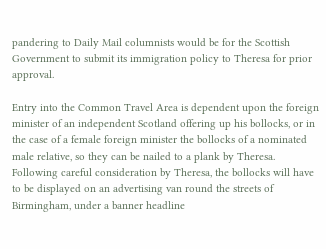pandering to Daily Mail columnists would be for the Scottish Government to submit its immigration policy to Theresa for prior approval.

Entry into the Common Travel Area is dependent upon the foreign minister of an independent Scotland offering up his bollocks, or in the case of a female foreign minister the bollocks of a nominated male relative, so they can be nailed to a plank by Theresa.  Following careful consideration by Theresa, the bollocks will have to be displayed on an advertising van round the streets of Birmingham, under a banner headline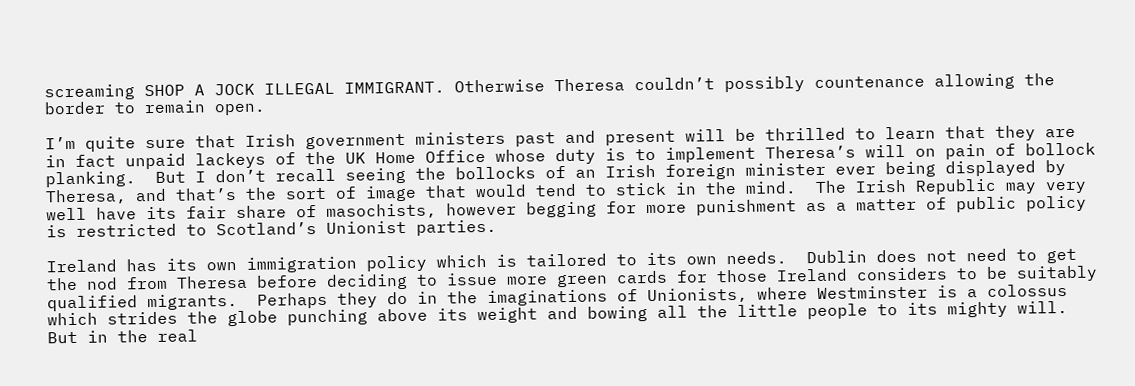screaming SHOP A JOCK ILLEGAL IMMIGRANT. Otherwise Theresa couldn’t possibly countenance allowing the border to remain open.

I’m quite sure that Irish government ministers past and present will be thrilled to learn that they are in fact unpaid lackeys of the UK Home Office whose duty is to implement Theresa’s will on pain of bollock planking.  But I don’t recall seeing the bollocks of an Irish foreign minister ever being displayed by Theresa, and that’s the sort of image that would tend to stick in the mind.  The Irish Republic may very well have its fair share of masochists, however begging for more punishment as a matter of public policy is restricted to Scotland’s Unionist parties.

Ireland has its own immigration policy which is tailored to its own needs.  Dublin does not need to get the nod from Theresa before deciding to issue more green cards for those Ireland considers to be suitably qualified migrants.  Perhaps they do in the imaginations of Unionists, where Westminster is a colossus which strides the globe punching above its weight and bowing all the little people to its mighty will.  But in the real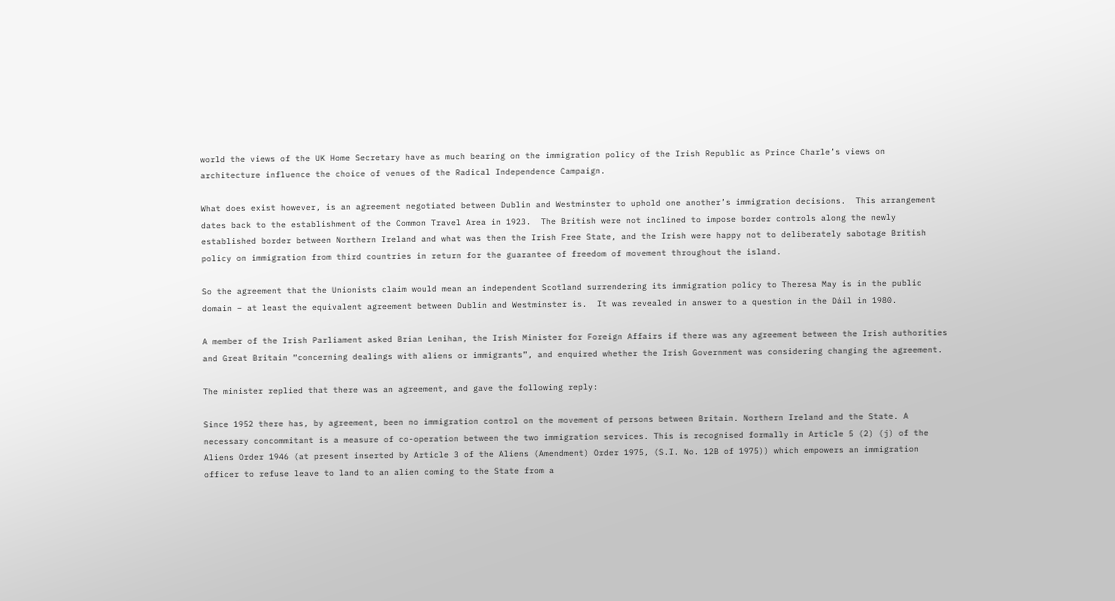world the views of the UK Home Secretary have as much bearing on the immigration policy of the Irish Republic as Prince Charle’s views on architecture influence the choice of venues of the Radical Independence Campaign.

What does exist however, is an agreement negotiated between Dublin and Westminster to uphold one another’s immigration decisions.  This arrangement dates back to the establishment of the Common Travel Area in 1923.  The British were not inclined to impose border controls along the newly established border between Northern Ireland and what was then the Irish Free State, and the Irish were happy not to deliberately sabotage British policy on immigration from third countries in return for the guarantee of freedom of movement throughout the island.

So the agreement that the Unionists claim would mean an independent Scotland surrendering its immigration policy to Theresa May is in the public domain – at least the equivalent agreement between Dublin and Westminster is.  It was revealed in answer to a question in the Dáil in 1980.

A member of the Irish Parliament asked Brian Lenihan, the Irish Minister for Foreign Affairs if there was any agreement between the Irish authorities and Great Britain “concerning dealings with aliens or immigrants”, and enquired whether the Irish Government was considering changing the agreement.

The minister replied that there was an agreement, and gave the following reply:

Since 1952 there has, by agreement, been no immigration control on the movement of persons between Britain. Northern Ireland and the State. A necessary concommitant is a measure of co-operation between the two immigration services. This is recognised formally in Article 5 (2) (j) of the Aliens Order 1946 (at present inserted by Article 3 of the Aliens (Amendment) Order 1975, (S.I. No. 12B of 1975)) which empowers an immigration officer to refuse leave to land to an alien coming to the State from a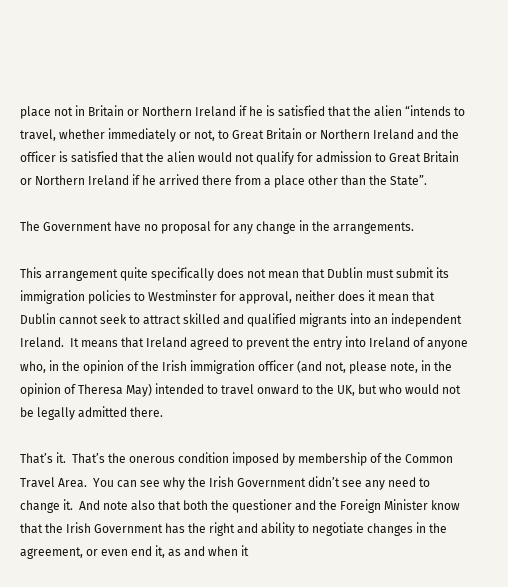place not in Britain or Northern Ireland if he is satisfied that the alien “intends to travel, whether immediately or not, to Great Britain or Northern Ireland and the officer is satisfied that the alien would not qualify for admission to Great Britain or Northern Ireland if he arrived there from a place other than the State”.

The Government have no proposal for any change in the arrangements.

This arrangement quite specifically does not mean that Dublin must submit its immigration policies to Westminster for approval, neither does it mean that Dublin cannot seek to attract skilled and qualified migrants into an independent Ireland.  It means that Ireland agreed to prevent the entry into Ireland of anyone who, in the opinion of the Irish immigration officer (and not, please note, in the opinion of Theresa May) intended to travel onward to the UK, but who would not be legally admitted there.

That’s it.  That’s the onerous condition imposed by membership of the Common Travel Area.  You can see why the Irish Government didn’t see any need to change it.  And note also that both the questioner and the Foreign Minister know that the Irish Government has the right and ability to negotiate changes in the agreement, or even end it, as and when it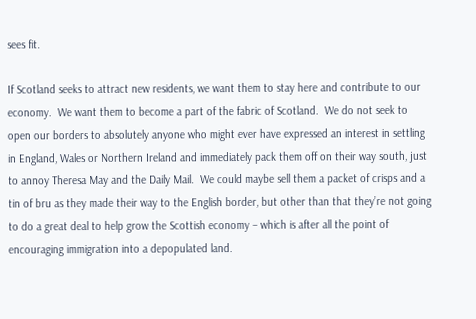sees fit.

If Scotland seeks to attract new residents, we want them to stay here and contribute to our economy.  We want them to become a part of the fabric of Scotland.  We do not seek to open our borders to absolutely anyone who might ever have expressed an interest in settling in England, Wales or Northern Ireland and immediately pack them off on their way south, just to annoy Theresa May and the Daily Mail.  We could maybe sell them a packet of crisps and a tin of bru as they made their way to the English border, but other than that they’re not going to do a great deal to help grow the Scottish economy – which is after all the point of encouraging immigration into a depopulated land.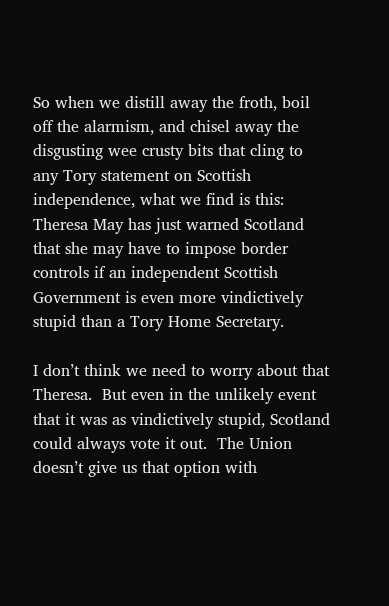So when we distill away the froth, boil off the alarmism, and chisel away the disgusting wee crusty bits that cling to any Tory statement on Scottish independence, what we find is this:  Theresa May has just warned Scotland that she may have to impose border controls if an independent Scottish Government is even more vindictively stupid than a Tory Home Secretary.

I don’t think we need to worry about that Theresa.  But even in the unlikely event that it was as vindictively stupid, Scotland could always vote it out.  The Union doesn’t give us that option with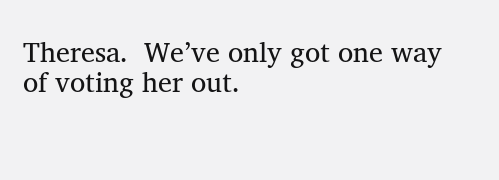Theresa.  We’ve only got one way of voting her out.